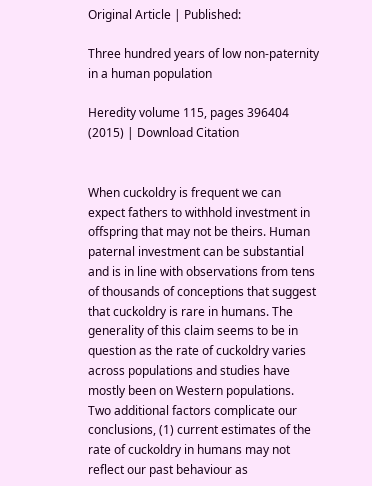Original Article | Published:

Three hundred years of low non-paternity in a human population

Heredity volume 115, pages 396404 (2015) | Download Citation


When cuckoldry is frequent we can expect fathers to withhold investment in offspring that may not be theirs. Human paternal investment can be substantial and is in line with observations from tens of thousands of conceptions that suggest that cuckoldry is rare in humans. The generality of this claim seems to be in question as the rate of cuckoldry varies across populations and studies have mostly been on Western populations. Two additional factors complicate our conclusions, (1) current estimates of the rate of cuckoldry in humans may not reflect our past behaviour as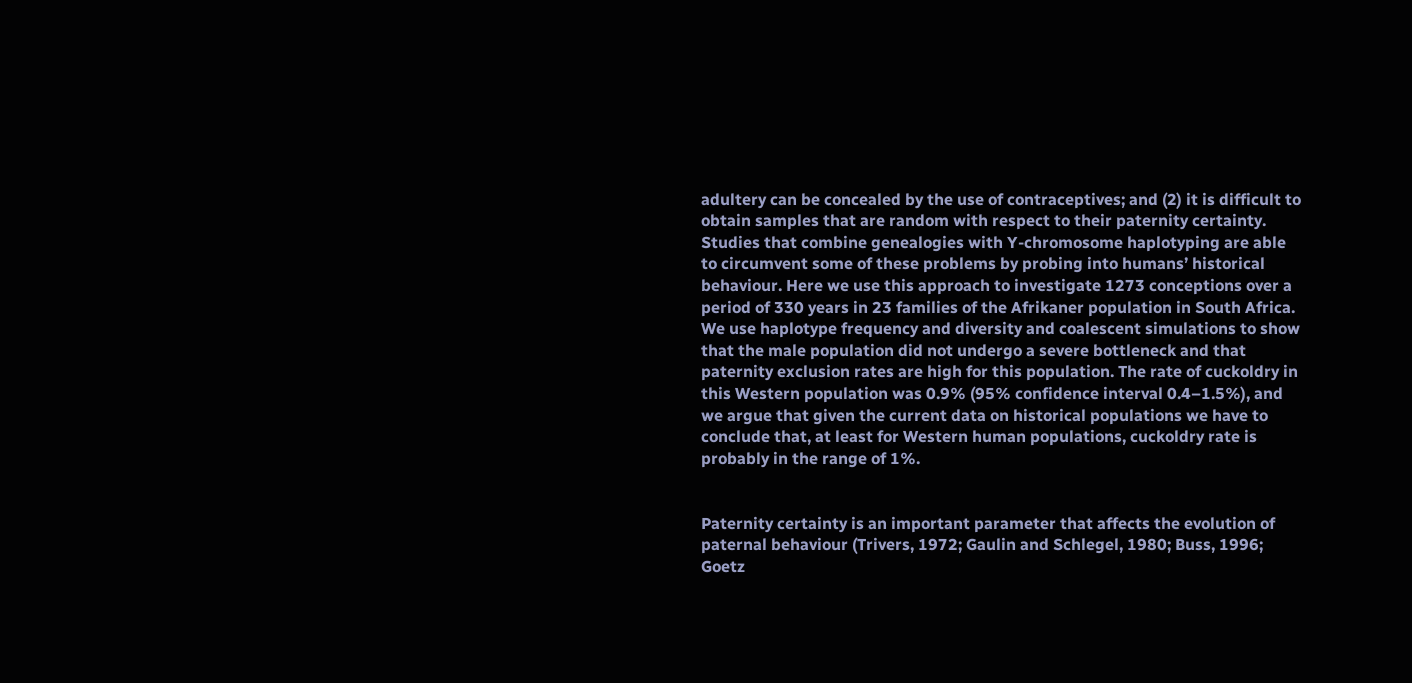adultery can be concealed by the use of contraceptives; and (2) it is difficult to obtain samples that are random with respect to their paternity certainty. Studies that combine genealogies with Y-chromosome haplotyping are able to circumvent some of these problems by probing into humans’ historical behaviour. Here we use this approach to investigate 1273 conceptions over a period of 330 years in 23 families of the Afrikaner population in South Africa. We use haplotype frequency and diversity and coalescent simulations to show that the male population did not undergo a severe bottleneck and that paternity exclusion rates are high for this population. The rate of cuckoldry in this Western population was 0.9% (95% confidence interval 0.4–1.5%), and we argue that given the current data on historical populations we have to conclude that, at least for Western human populations, cuckoldry rate is probably in the range of 1%.


Paternity certainty is an important parameter that affects the evolution of paternal behaviour (Trivers, 1972; Gaulin and Schlegel, 1980; Buss, 1996; Goetz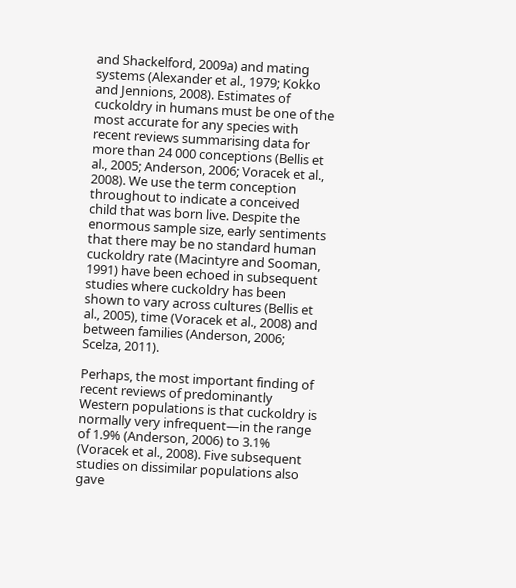and Shackelford, 2009a) and mating systems (Alexander et al., 1979; Kokko and Jennions, 2008). Estimates of cuckoldry in humans must be one of the most accurate for any species with recent reviews summarising data for more than 24 000 conceptions (Bellis et al., 2005; Anderson, 2006; Voracek et al., 2008). We use the term conception throughout to indicate a conceived child that was born live. Despite the enormous sample size, early sentiments that there may be no standard human cuckoldry rate (Macintyre and Sooman, 1991) have been echoed in subsequent studies where cuckoldry has been shown to vary across cultures (Bellis et al., 2005), time (Voracek et al., 2008) and between families (Anderson, 2006; Scelza, 2011).

Perhaps, the most important finding of recent reviews of predominantly Western populations is that cuckoldry is normally very infrequent—in the range of 1.9% (Anderson, 2006) to 3.1% (Voracek et al., 2008). Five subsequent studies on dissimilar populations also gave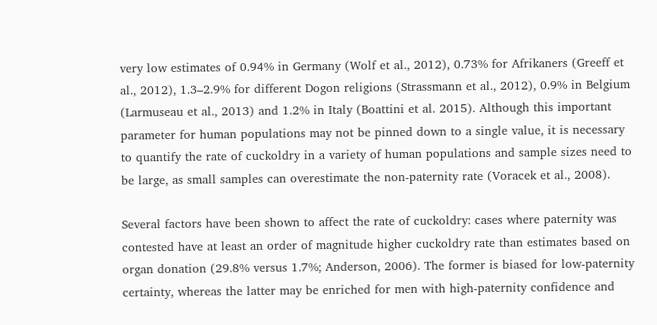very low estimates of 0.94% in Germany (Wolf et al., 2012), 0.73% for Afrikaners (Greeff et al., 2012), 1.3–2.9% for different Dogon religions (Strassmann et al., 2012), 0.9% in Belgium (Larmuseau et al., 2013) and 1.2% in Italy (Boattini et al. 2015). Although this important parameter for human populations may not be pinned down to a single value, it is necessary to quantify the rate of cuckoldry in a variety of human populations and sample sizes need to be large, as small samples can overestimate the non-paternity rate (Voracek et al., 2008).

Several factors have been shown to affect the rate of cuckoldry: cases where paternity was contested have at least an order of magnitude higher cuckoldry rate than estimates based on organ donation (29.8% versus 1.7%; Anderson, 2006). The former is biased for low-paternity certainty, whereas the latter may be enriched for men with high-paternity confidence and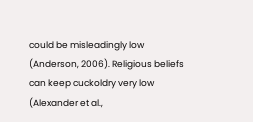could be misleadingly low (Anderson, 2006). Religious beliefs can keep cuckoldry very low (Alexander et al.,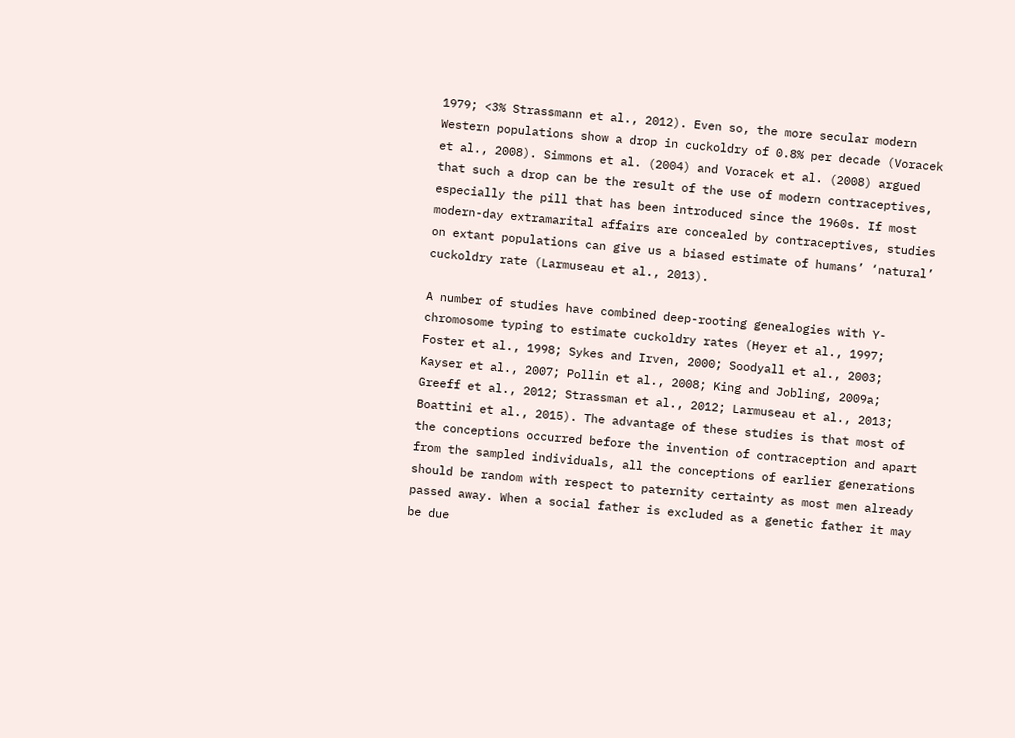1979; <3% Strassmann et al., 2012). Even so, the more secular modern Western populations show a drop in cuckoldry of 0.8% per decade (Voracek et al., 2008). Simmons et al. (2004) and Voracek et al. (2008) argued that such a drop can be the result of the use of modern contraceptives, especially the pill that has been introduced since the 1960s. If most modern-day extramarital affairs are concealed by contraceptives, studies on extant populations can give us a biased estimate of humans’ ‘natural’ cuckoldry rate (Larmuseau et al., 2013).

A number of studies have combined deep-rooting genealogies with Y-chromosome typing to estimate cuckoldry rates (Heyer et al., 1997; Foster et al., 1998; Sykes and Irven, 2000; Soodyall et al., 2003; Kayser et al., 2007; Pollin et al., 2008; King and Jobling, 2009a; Greeff et al., 2012; Strassman et al., 2012; Larmuseau et al., 2013; Boattini et al., 2015). The advantage of these studies is that most of the conceptions occurred before the invention of contraception and apart from the sampled individuals, all the conceptions of earlier generations should be random with respect to paternity certainty as most men already passed away. When a social father is excluded as a genetic father it may be due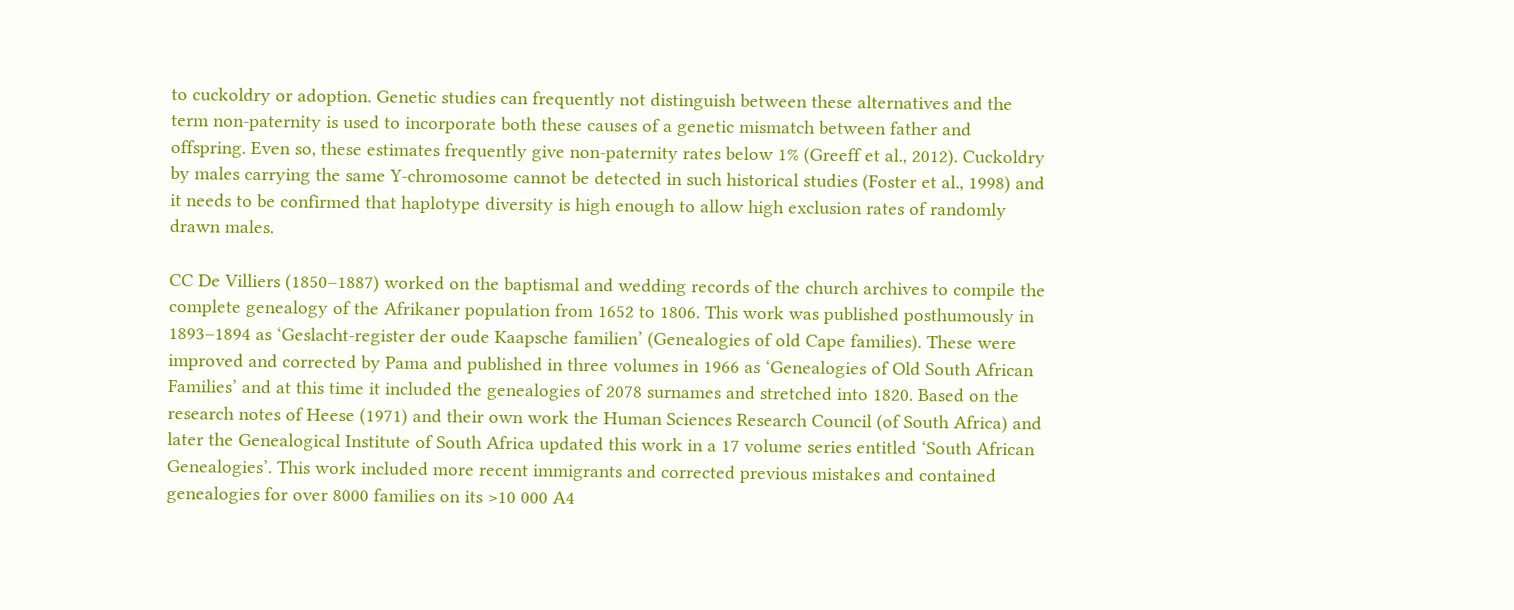to cuckoldry or adoption. Genetic studies can frequently not distinguish between these alternatives and the term non-paternity is used to incorporate both these causes of a genetic mismatch between father and offspring. Even so, these estimates frequently give non-paternity rates below 1% (Greeff et al., 2012). Cuckoldry by males carrying the same Y-chromosome cannot be detected in such historical studies (Foster et al., 1998) and it needs to be confirmed that haplotype diversity is high enough to allow high exclusion rates of randomly drawn males.

CC De Villiers (1850–1887) worked on the baptismal and wedding records of the church archives to compile the complete genealogy of the Afrikaner population from 1652 to 1806. This work was published posthumously in 1893–1894 as ‘Geslacht-register der oude Kaapsche familien’ (Genealogies of old Cape families). These were improved and corrected by Pama and published in three volumes in 1966 as ‘Genealogies of Old South African Families’ and at this time it included the genealogies of 2078 surnames and stretched into 1820. Based on the research notes of Heese (1971) and their own work the Human Sciences Research Council (of South Africa) and later the Genealogical Institute of South Africa updated this work in a 17 volume series entitled ‘South African Genealogies’. This work included more recent immigrants and corrected previous mistakes and contained genealogies for over 8000 families on its >10 000 A4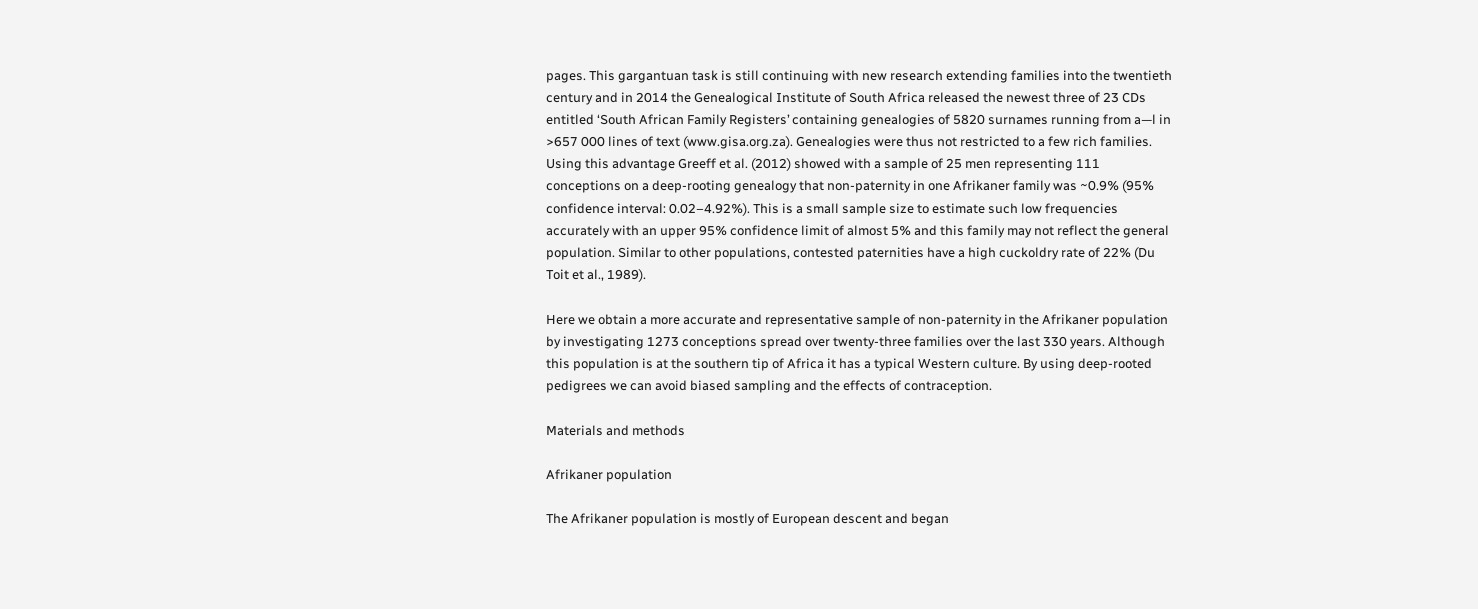pages. This gargantuan task is still continuing with new research extending families into the twentieth century and in 2014 the Genealogical Institute of South Africa released the newest three of 23 CDs entitled ‘South African Family Registers’ containing genealogies of 5820 surnames running from a—l in >657 000 lines of text (www.gisa.org.za). Genealogies were thus not restricted to a few rich families. Using this advantage Greeff et al. (2012) showed with a sample of 25 men representing 111 conceptions on a deep-rooting genealogy that non-paternity in one Afrikaner family was ~0.9% (95% confidence interval: 0.02–4.92%). This is a small sample size to estimate such low frequencies accurately with an upper 95% confidence limit of almost 5% and this family may not reflect the general population. Similar to other populations, contested paternities have a high cuckoldry rate of 22% (Du Toit et al., 1989).

Here we obtain a more accurate and representative sample of non-paternity in the Afrikaner population by investigating 1273 conceptions spread over twenty-three families over the last 330 years. Although this population is at the southern tip of Africa it has a typical Western culture. By using deep-rooted pedigrees we can avoid biased sampling and the effects of contraception.

Materials and methods

Afrikaner population

The Afrikaner population is mostly of European descent and began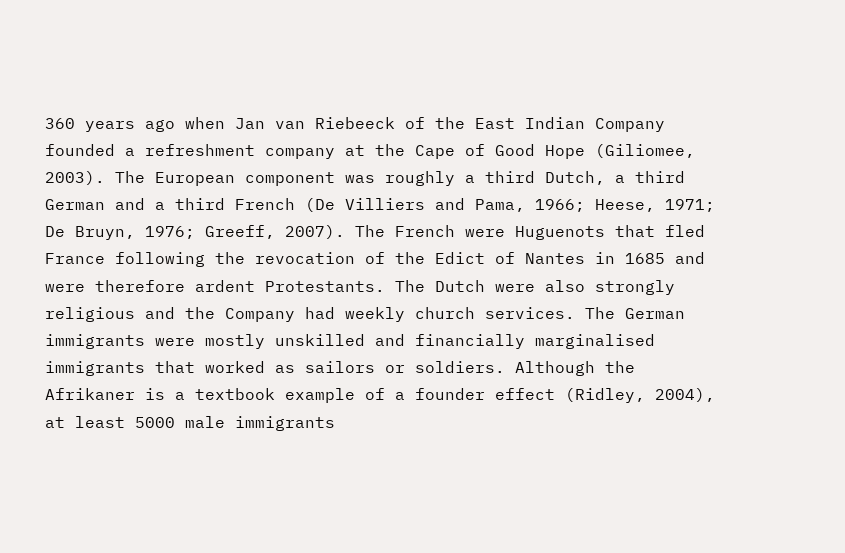360 years ago when Jan van Riebeeck of the East Indian Company founded a refreshment company at the Cape of Good Hope (Giliomee, 2003). The European component was roughly a third Dutch, a third German and a third French (De Villiers and Pama, 1966; Heese, 1971; De Bruyn, 1976; Greeff, 2007). The French were Huguenots that fled France following the revocation of the Edict of Nantes in 1685 and were therefore ardent Protestants. The Dutch were also strongly religious and the Company had weekly church services. The German immigrants were mostly unskilled and financially marginalised immigrants that worked as sailors or soldiers. Although the Afrikaner is a textbook example of a founder effect (Ridley, 2004), at least 5000 male immigrants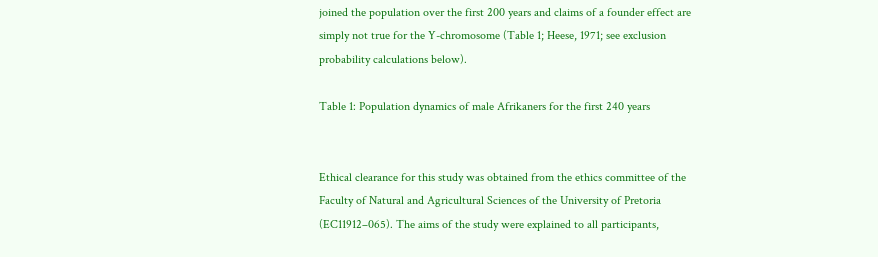joined the population over the first 200 years and claims of a founder effect are simply not true for the Y-chromosome (Table 1; Heese, 1971; see exclusion probability calculations below).

Table 1: Population dynamics of male Afrikaners for the first 240 years


Ethical clearance for this study was obtained from the ethics committee of the Faculty of Natural and Agricultural Sciences of the University of Pretoria (EC11912–065). The aims of the study were explained to all participants,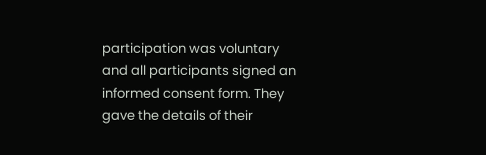participation was voluntary and all participants signed an informed consent form. They gave the details of their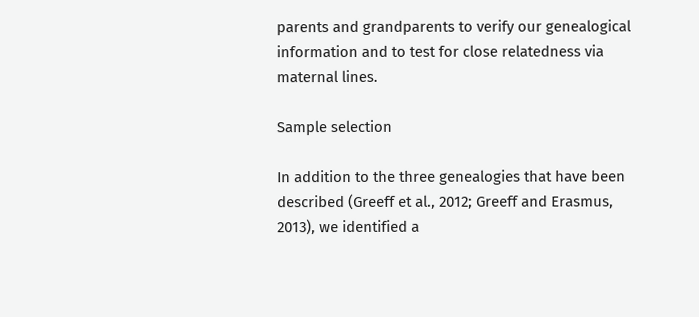parents and grandparents to verify our genealogical information and to test for close relatedness via maternal lines.

Sample selection

In addition to the three genealogies that have been described (Greeff et al., 2012; Greeff and Erasmus, 2013), we identified a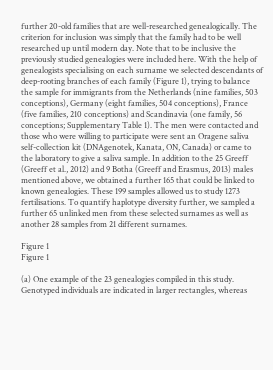further 20-old families that are well-researched genealogically. The criterion for inclusion was simply that the family had to be well researched up until modern day. Note that to be inclusive the previously studied genealogies were included here. With the help of genealogists specialising on each surname we selected descendants of deep-rooting branches of each family (Figure 1), trying to balance the sample for immigrants from the Netherlands (nine families, 503 conceptions), Germany (eight families, 504 conceptions), France (five families, 210 conceptions) and Scandinavia (one family, 56 conceptions; Supplementary Table 1). The men were contacted and those who were willing to participate were sent an Oragene saliva self-collection kit (DNAgenotek, Kanata, ON, Canada) or came to the laboratory to give a saliva sample. In addition to the 25 Greeff (Greeff et al., 2012) and 9 Botha (Greeff and Erasmus, 2013) males mentioned above, we obtained a further 165 that could be linked to known genealogies. These 199 samples allowed us to study 1273 fertilisations. To quantify haplotype diversity further, we sampled a further 65 unlinked men from these selected surnames as well as another 28 samples from 21 different surnames.

Figure 1
Figure 1

(a) One example of the 23 genealogies compiled in this study. Genotyped individuals are indicated in larger rectangles, whereas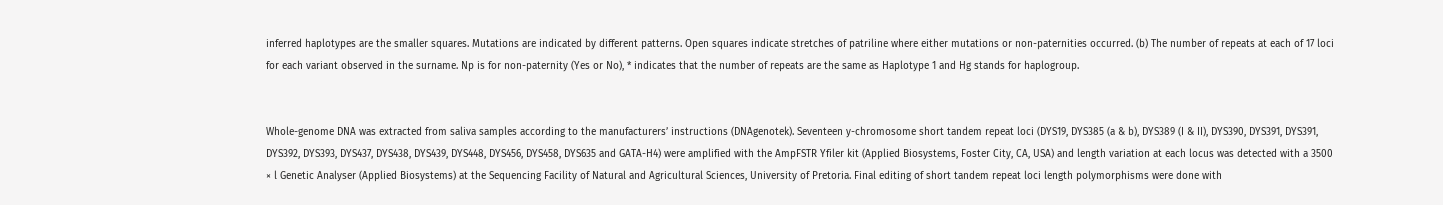inferred haplotypes are the smaller squares. Mutations are indicated by different patterns. Open squares indicate stretches of patriline where either mutations or non-paternities occurred. (b) The number of repeats at each of 17 loci for each variant observed in the surname. Np is for non-paternity (Yes or No), * indicates that the number of repeats are the same as Haplotype 1 and Hg stands for haplogroup.


Whole-genome DNA was extracted from saliva samples according to the manufacturers’ instructions (DNAgenotek). Seventeen y-chromosome short tandem repeat loci (DYS19, DYS385 (a & b), DYS389 (I & II), DYS390, DYS391, DYS391, DYS392, DYS393, DYS437, DYS438, DYS439, DYS448, DYS456, DYS458, DYS635 and GATA-H4) were amplified with the AmpFSTR Yfiler kit (Applied Biosystems, Foster City, CA, USA) and length variation at each locus was detected with a 3500 × l Genetic Analyser (Applied Biosystems) at the Sequencing Facility of Natural and Agricultural Sciences, University of Pretoria. Final editing of short tandem repeat loci length polymorphisms were done with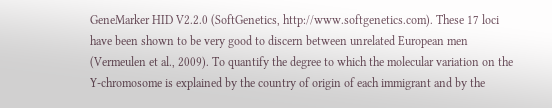GeneMarker HID V2.2.0 (SoftGenetics, http://www.softgenetics.com). These 17 loci have been shown to be very good to discern between unrelated European men (Vermeulen et al., 2009). To quantify the degree to which the molecular variation on the Y-chromosome is explained by the country of origin of each immigrant and by the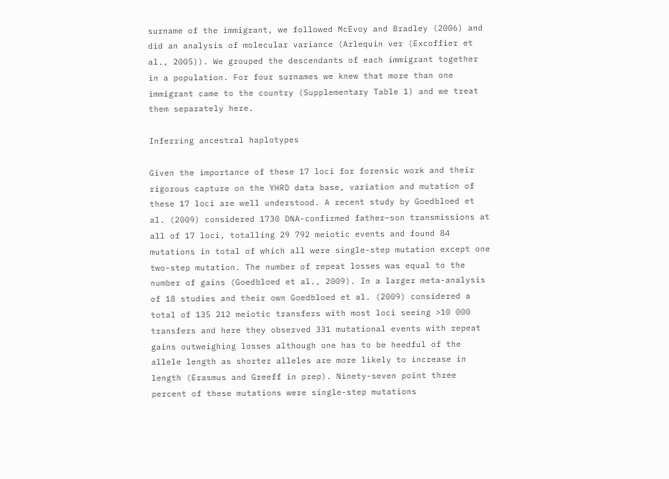surname of the immigrant, we followed McEvoy and Bradley (2006) and did an analysis of molecular variance (Arlequin ver (Excoffier et al., 2005)). We grouped the descendants of each immigrant together in a population. For four surnames we knew that more than one immigrant came to the country (Supplementary Table 1) and we treat them separately here.

Inferring ancestral haplotypes

Given the importance of these 17 loci for forensic work and their rigorous capture on the YHRD data base, variation and mutation of these 17 loci are well understood. A recent study by Goedbloed et al. (2009) considered 1730 DNA-confirmed father–son transmissions at all of 17 loci, totalling 29 792 meiotic events and found 84 mutations in total of which all were single-step mutation except one two-step mutation. The number of repeat losses was equal to the number of gains (Goedbloed et al., 2009). In a larger meta-analysis of 18 studies and their own Goedbloed et al. (2009) considered a total of 135 212 meiotic transfers with most loci seeing >10 000 transfers and here they observed 331 mutational events with repeat gains outweighing losses although one has to be heedful of the allele length as shorter alleles are more likely to increase in length (Erasmus and Greeff in prep). Ninety-seven point three percent of these mutations were single-step mutations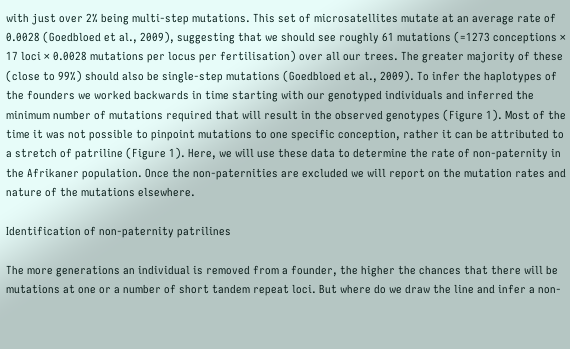with just over 2% being multi-step mutations. This set of microsatellites mutate at an average rate of 0.0028 (Goedbloed et al., 2009), suggesting that we should see roughly 61 mutations (=1273 conceptions × 17 loci × 0.0028 mutations per locus per fertilisation) over all our trees. The greater majority of these (close to 99%) should also be single-step mutations (Goedbloed et al., 2009). To infer the haplotypes of the founders we worked backwards in time starting with our genotyped individuals and inferred the minimum number of mutations required that will result in the observed genotypes (Figure 1). Most of the time it was not possible to pinpoint mutations to one specific conception, rather it can be attributed to a stretch of patriline (Figure 1). Here, we will use these data to determine the rate of non-paternity in the Afrikaner population. Once the non-paternities are excluded we will report on the mutation rates and nature of the mutations elsewhere.

Identification of non-paternity patrilines

The more generations an individual is removed from a founder, the higher the chances that there will be mutations at one or a number of short tandem repeat loci. But where do we draw the line and infer a non-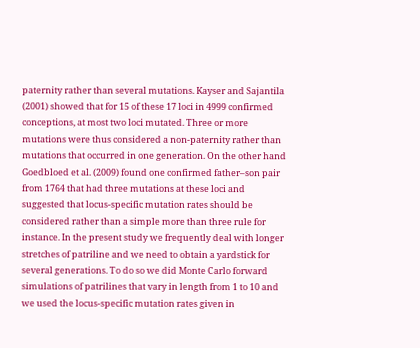paternity rather than several mutations. Kayser and Sajantila (2001) showed that for 15 of these 17 loci in 4999 confirmed conceptions, at most two loci mutated. Three or more mutations were thus considered a non-paternity rather than mutations that occurred in one generation. On the other hand Goedbloed et al. (2009) found one confirmed father–son pair from 1764 that had three mutations at these loci and suggested that locus-specific mutation rates should be considered rather than a simple more than three rule for instance. In the present study we frequently deal with longer stretches of patriline and we need to obtain a yardstick for several generations. To do so we did Monte Carlo forward simulations of patrilines that vary in length from 1 to 10 and we used the locus-specific mutation rates given in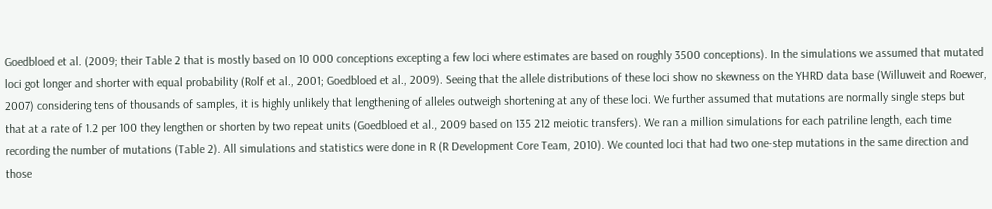Goedbloed et al. (2009; their Table 2 that is mostly based on 10 000 conceptions excepting a few loci where estimates are based on roughly 3500 conceptions). In the simulations we assumed that mutated loci got longer and shorter with equal probability (Rolf et al., 2001; Goedbloed et al., 2009). Seeing that the allele distributions of these loci show no skewness on the YHRD data base (Willuweit and Roewer, 2007) considering tens of thousands of samples, it is highly unlikely that lengthening of alleles outweigh shortening at any of these loci. We further assumed that mutations are normally single steps but that at a rate of 1.2 per 100 they lengthen or shorten by two repeat units (Goedbloed et al., 2009 based on 135 212 meiotic transfers). We ran a million simulations for each patriline length, each time recording the number of mutations (Table 2). All simulations and statistics were done in R (R Development Core Team, 2010). We counted loci that had two one-step mutations in the same direction and those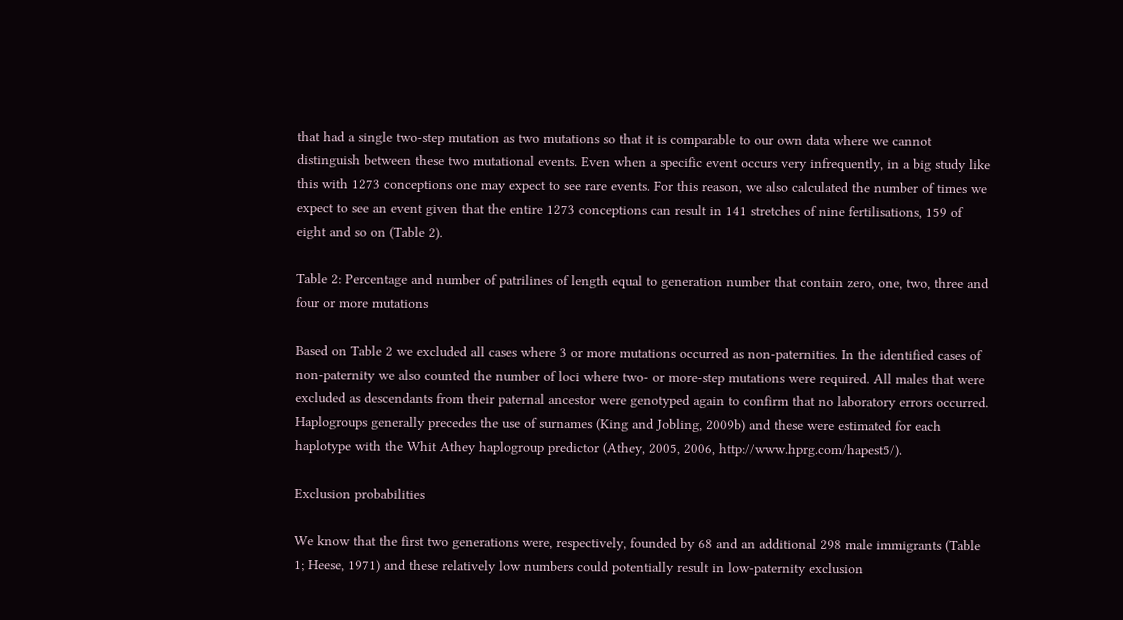that had a single two-step mutation as two mutations so that it is comparable to our own data where we cannot distinguish between these two mutational events. Even when a specific event occurs very infrequently, in a big study like this with 1273 conceptions one may expect to see rare events. For this reason, we also calculated the number of times we expect to see an event given that the entire 1273 conceptions can result in 141 stretches of nine fertilisations, 159 of eight and so on (Table 2).

Table 2: Percentage and number of patrilines of length equal to generation number that contain zero, one, two, three and four or more mutations

Based on Table 2 we excluded all cases where 3 or more mutations occurred as non-paternities. In the identified cases of non-paternity we also counted the number of loci where two- or more-step mutations were required. All males that were excluded as descendants from their paternal ancestor were genotyped again to confirm that no laboratory errors occurred. Haplogroups generally precedes the use of surnames (King and Jobling, 2009b) and these were estimated for each haplotype with the Whit Athey haplogroup predictor (Athey, 2005, 2006, http://www.hprg.com/hapest5/).

Exclusion probabilities

We know that the first two generations were, respectively, founded by 68 and an additional 298 male immigrants (Table 1; Heese, 1971) and these relatively low numbers could potentially result in low-paternity exclusion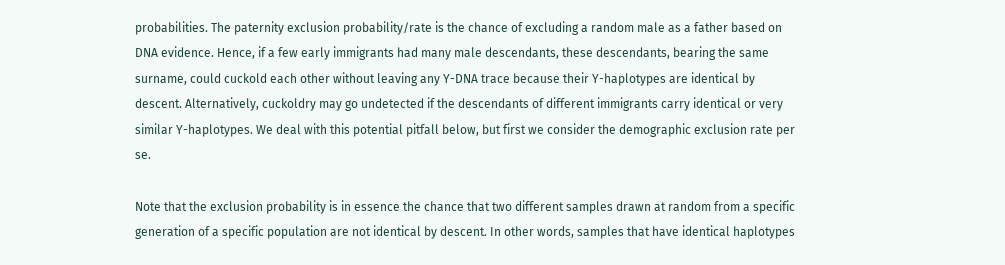probabilities. The paternity exclusion probability/rate is the chance of excluding a random male as a father based on DNA evidence. Hence, if a few early immigrants had many male descendants, these descendants, bearing the same surname, could cuckold each other without leaving any Y-DNA trace because their Y-haplotypes are identical by descent. Alternatively, cuckoldry may go undetected if the descendants of different immigrants carry identical or very similar Y-haplotypes. We deal with this potential pitfall below, but first we consider the demographic exclusion rate per se.

Note that the exclusion probability is in essence the chance that two different samples drawn at random from a specific generation of a specific population are not identical by descent. In other words, samples that have identical haplotypes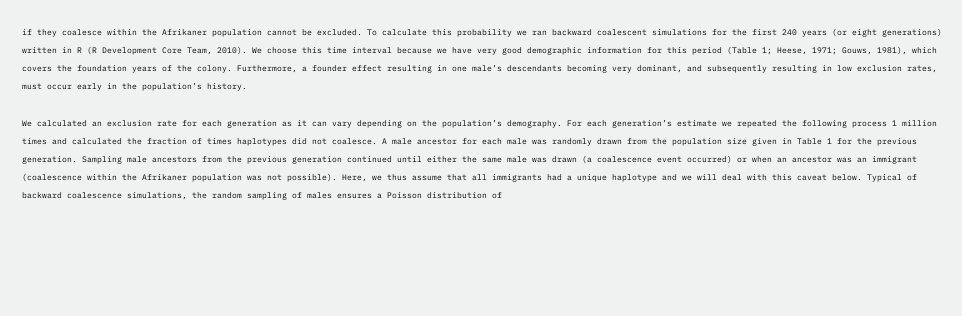if they coalesce within the Afrikaner population cannot be excluded. To calculate this probability we ran backward coalescent simulations for the first 240 years (or eight generations) written in R (R Development Core Team, 2010). We choose this time interval because we have very good demographic information for this period (Table 1; Heese, 1971; Gouws, 1981), which covers the foundation years of the colony. Furthermore, a founder effect resulting in one male’s descendants becoming very dominant, and subsequently resulting in low exclusion rates, must occur early in the population’s history.

We calculated an exclusion rate for each generation as it can vary depending on the population’s demography. For each generation’s estimate we repeated the following process 1 million times and calculated the fraction of times haplotypes did not coalesce. A male ancestor for each male was randomly drawn from the population size given in Table 1 for the previous generation. Sampling male ancestors from the previous generation continued until either the same male was drawn (a coalescence event occurred) or when an ancestor was an immigrant (coalescence within the Afrikaner population was not possible). Here, we thus assume that all immigrants had a unique haplotype and we will deal with this caveat below. Typical of backward coalescence simulations, the random sampling of males ensures a Poisson distribution of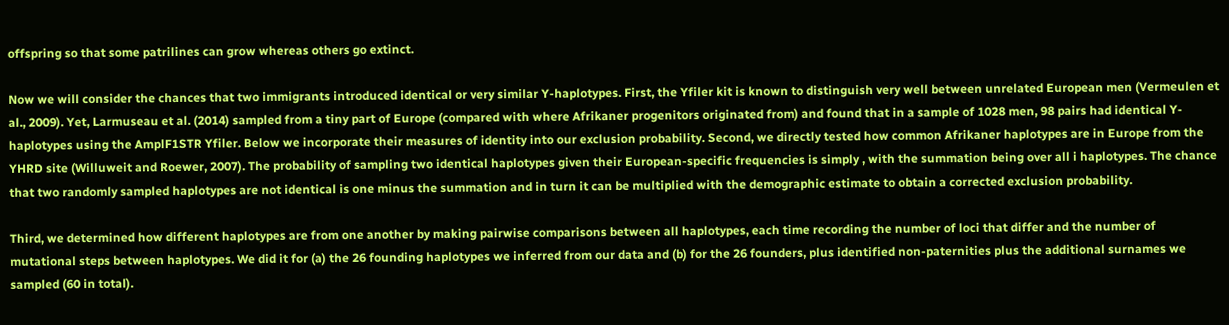offspring so that some patrilines can grow whereas others go extinct.

Now we will consider the chances that two immigrants introduced identical or very similar Y-haplotypes. First, the Yfiler kit is known to distinguish very well between unrelated European men (Vermeulen et al., 2009). Yet, Larmuseau et al. (2014) sampled from a tiny part of Europe (compared with where Afrikaner progenitors originated from) and found that in a sample of 1028 men, 98 pairs had identical Y-haplotypes using the AmplF1STR Yfiler. Below we incorporate their measures of identity into our exclusion probability. Second, we directly tested how common Afrikaner haplotypes are in Europe from the YHRD site (Willuweit and Roewer, 2007). The probability of sampling two identical haplotypes given their European-specific frequencies is simply , with the summation being over all i haplotypes. The chance that two randomly sampled haplotypes are not identical is one minus the summation and in turn it can be multiplied with the demographic estimate to obtain a corrected exclusion probability.

Third, we determined how different haplotypes are from one another by making pairwise comparisons between all haplotypes, each time recording the number of loci that differ and the number of mutational steps between haplotypes. We did it for (a) the 26 founding haplotypes we inferred from our data and (b) for the 26 founders, plus identified non-paternities plus the additional surnames we sampled (60 in total).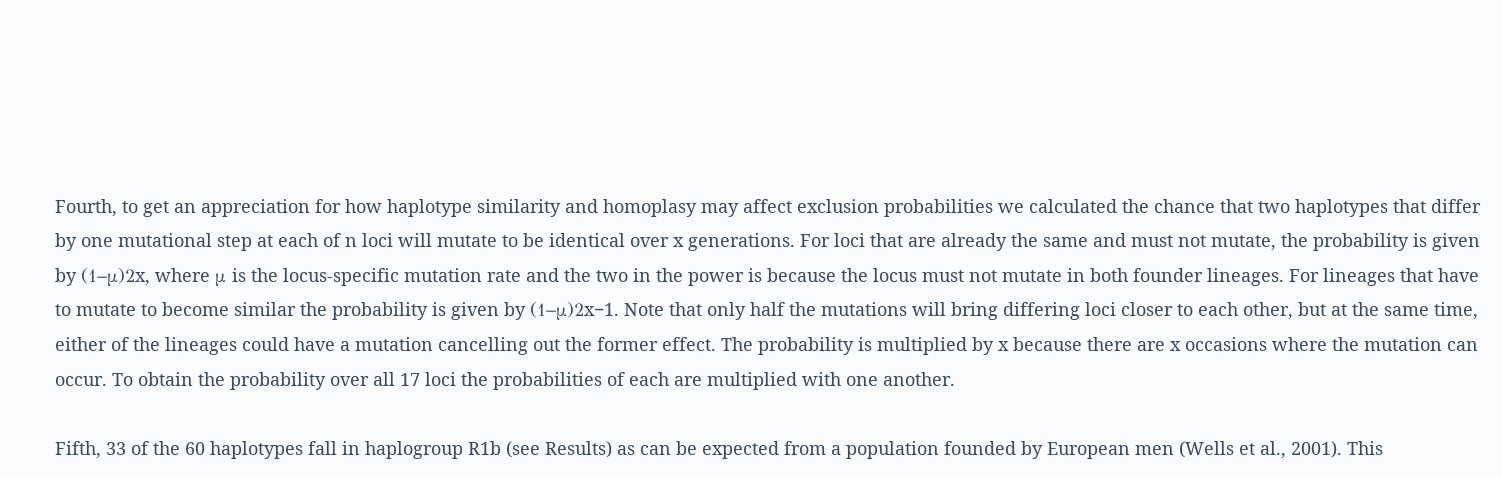Fourth, to get an appreciation for how haplotype similarity and homoplasy may affect exclusion probabilities we calculated the chance that two haplotypes that differ by one mutational step at each of n loci will mutate to be identical over x generations. For loci that are already the same and must not mutate, the probability is given by (1−μ)2x, where μ is the locus-specific mutation rate and the two in the power is because the locus must not mutate in both founder lineages. For lineages that have to mutate to become similar the probability is given by (1−μ)2x−1. Note that only half the mutations will bring differing loci closer to each other, but at the same time, either of the lineages could have a mutation cancelling out the former effect. The probability is multiplied by x because there are x occasions where the mutation can occur. To obtain the probability over all 17 loci the probabilities of each are multiplied with one another.

Fifth, 33 of the 60 haplotypes fall in haplogroup R1b (see Results) as can be expected from a population founded by European men (Wells et al., 2001). This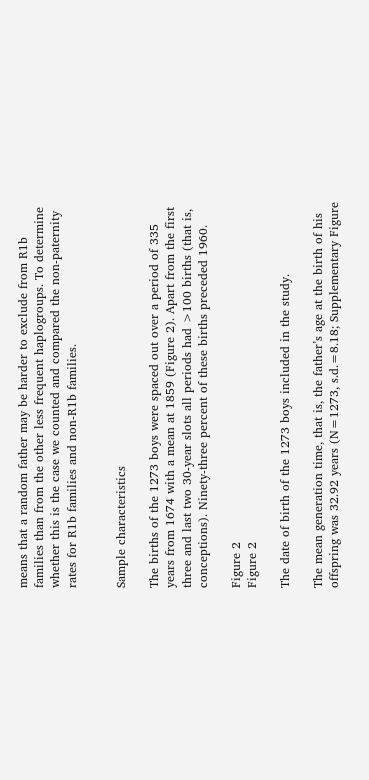means that a random father may be harder to exclude from R1b families than from the other less frequent haplogroups. To determine whether this is the case we counted and compared the non-paternity rates for R1b families and non-R1b families.


Sample characteristics

The births of the 1273 boys were spaced out over a period of 335 years from 1674 with a mean at 1859 (Figure 2). Apart from the first three and last two 30-year slots all periods had >100 births (that is, conceptions). Ninety-three percent of these births preceded 1960.

Figure 2
Figure 2

The date of birth of the 1273 boys included in the study.

The mean generation time, that is, the father’s age at the birth of his offspring was 32.92 years (N=1273, s.d.=8.18; Supplementary Figure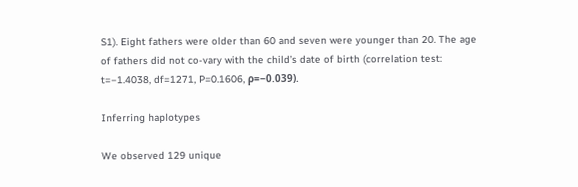S1). Eight fathers were older than 60 and seven were younger than 20. The age of fathers did not co-vary with the child’s date of birth (correlation test: t=−1.4038, df=1271, P=0.1606, ρ=−0.039).

Inferring haplotypes

We observed 129 unique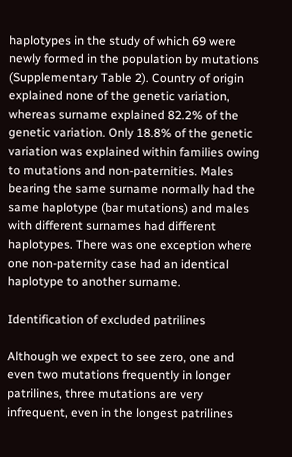haplotypes in the study of which 69 were newly formed in the population by mutations (Supplementary Table 2). Country of origin explained none of the genetic variation, whereas surname explained 82.2% of the genetic variation. Only 18.8% of the genetic variation was explained within families owing to mutations and non-paternities. Males bearing the same surname normally had the same haplotype (bar mutations) and males with different surnames had different haplotypes. There was one exception where one non-paternity case had an identical haplotype to another surname.

Identification of excluded patrilines

Although we expect to see zero, one and even two mutations frequently in longer patrilines, three mutations are very infrequent, even in the longest patrilines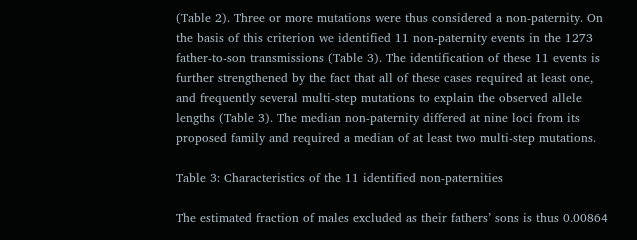(Table 2). Three or more mutations were thus considered a non-paternity. On the basis of this criterion we identified 11 non-paternity events in the 1273 father-to-son transmissions (Table 3). The identification of these 11 events is further strengthened by the fact that all of these cases required at least one, and frequently several multi-step mutations to explain the observed allele lengths (Table 3). The median non-paternity differed at nine loci from its proposed family and required a median of at least two multi-step mutations.

Table 3: Characteristics of the 11 identified non-paternities

The estimated fraction of males excluded as their fathers’ sons is thus 0.00864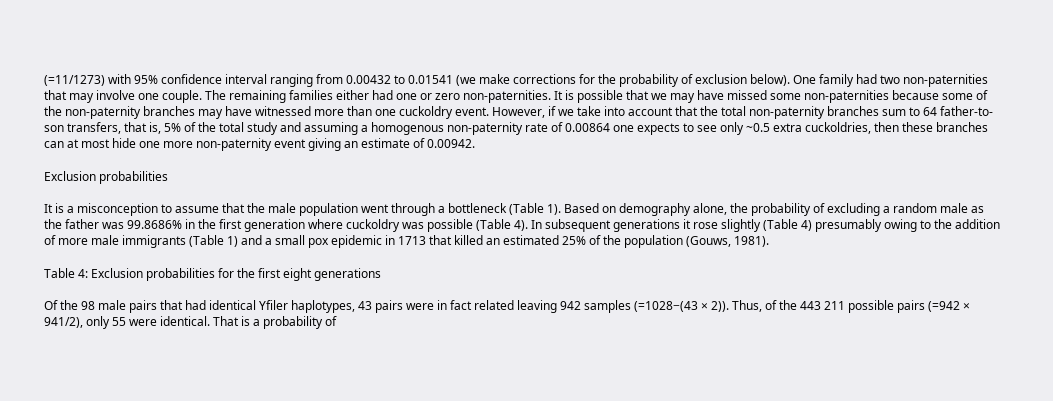(=11/1273) with 95% confidence interval ranging from 0.00432 to 0.01541 (we make corrections for the probability of exclusion below). One family had two non-paternities that may involve one couple. The remaining families either had one or zero non-paternities. It is possible that we may have missed some non-paternities because some of the non-paternity branches may have witnessed more than one cuckoldry event. However, if we take into account that the total non-paternity branches sum to 64 father-to-son transfers, that is, 5% of the total study and assuming a homogenous non-paternity rate of 0.00864 one expects to see only ~0.5 extra cuckoldries, then these branches can at most hide one more non-paternity event giving an estimate of 0.00942.

Exclusion probabilities

It is a misconception to assume that the male population went through a bottleneck (Table 1). Based on demography alone, the probability of excluding a random male as the father was 99.8686% in the first generation where cuckoldry was possible (Table 4). In subsequent generations it rose slightly (Table 4) presumably owing to the addition of more male immigrants (Table 1) and a small pox epidemic in 1713 that killed an estimated 25% of the population (Gouws, 1981).

Table 4: Exclusion probabilities for the first eight generations

Of the 98 male pairs that had identical Yfiler haplotypes, 43 pairs were in fact related leaving 942 samples (=1028−(43 × 2)). Thus, of the 443 211 possible pairs (=942 × 941/2), only 55 were identical. That is a probability of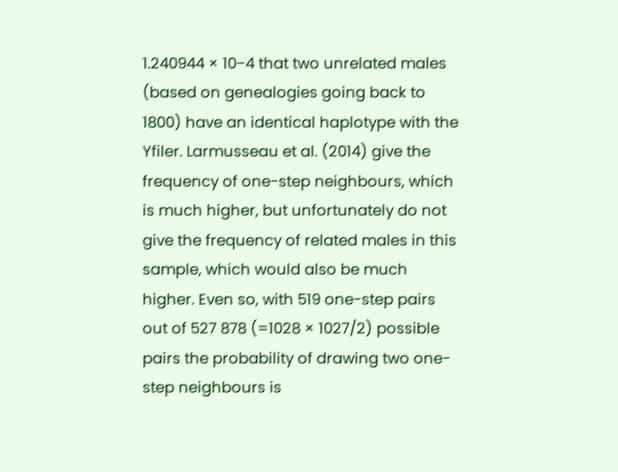1.240944 × 10−4 that two unrelated males (based on genealogies going back to 1800) have an identical haplotype with the Yfiler. Larmusseau et al. (2014) give the frequency of one-step neighbours, which is much higher, but unfortunately do not give the frequency of related males in this sample, which would also be much higher. Even so, with 519 one-step pairs out of 527 878 (=1028 × 1027/2) possible pairs the probability of drawing two one-step neighbours is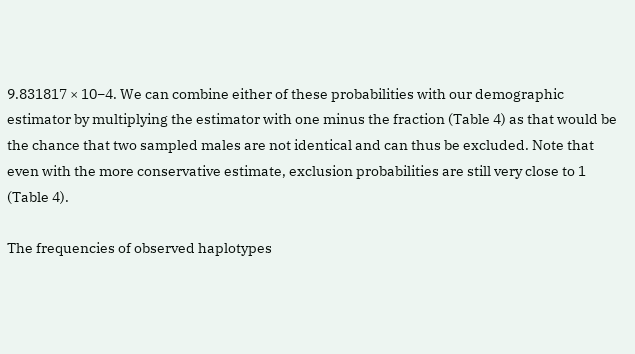9.831817 × 10−4. We can combine either of these probabilities with our demographic estimator by multiplying the estimator with one minus the fraction (Table 4) as that would be the chance that two sampled males are not identical and can thus be excluded. Note that even with the more conservative estimate, exclusion probabilities are still very close to 1 (Table 4).

The frequencies of observed haplotypes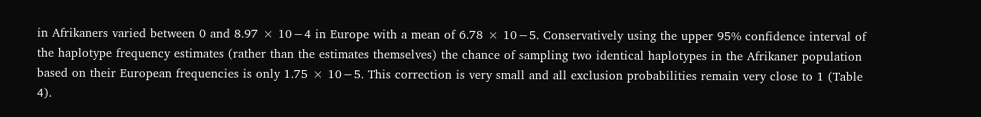in Afrikaners varied between 0 and 8.97 × 10−4 in Europe with a mean of 6.78 × 10−5. Conservatively using the upper 95% confidence interval of the haplotype frequency estimates (rather than the estimates themselves) the chance of sampling two identical haplotypes in the Afrikaner population based on their European frequencies is only 1.75 × 10−5. This correction is very small and all exclusion probabilities remain very close to 1 (Table 4).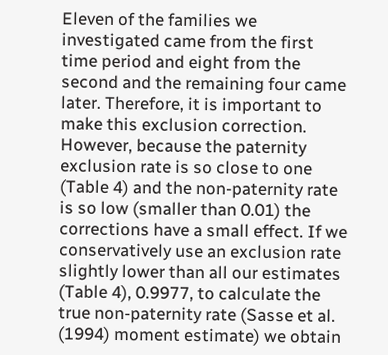Eleven of the families we investigated came from the first time period and eight from the second and the remaining four came later. Therefore, it is important to make this exclusion correction. However, because the paternity exclusion rate is so close to one (Table 4) and the non-paternity rate is so low (smaller than 0.01) the corrections have a small effect. If we conservatively use an exclusion rate slightly lower than all our estimates (Table 4), 0.9977, to calculate the true non-paternity rate (Sasse et al. (1994) moment estimate) we obtain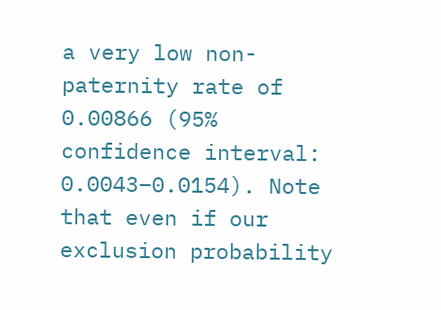a very low non-paternity rate of 0.00866 (95% confidence interval: 0.0043–0.0154). Note that even if our exclusion probability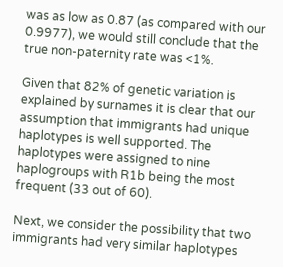was as low as 0.87 (as compared with our 0.9977), we would still conclude that the true non-paternity rate was <1%.

Given that 82% of genetic variation is explained by surnames it is clear that our assumption that immigrants had unique haplotypes is well supported. The haplotypes were assigned to nine haplogroups with R1b being the most frequent (33 out of 60).

Next, we consider the possibility that two immigrants had very similar haplotypes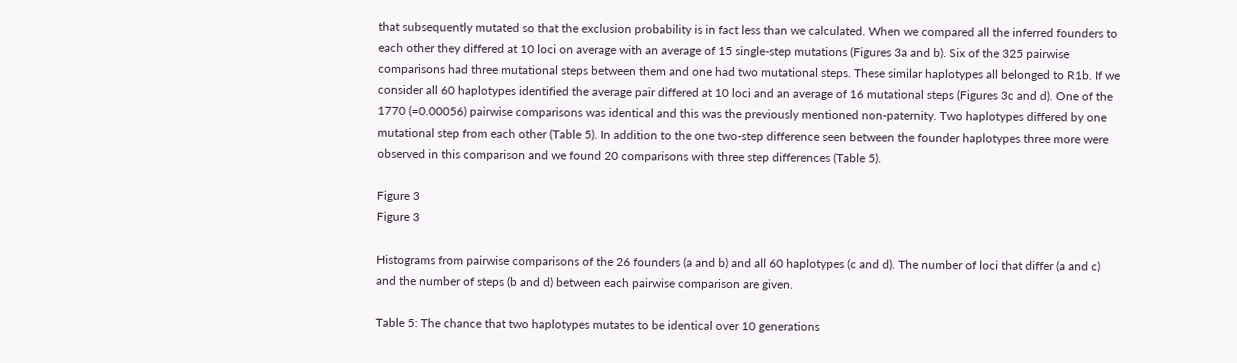that subsequently mutated so that the exclusion probability is in fact less than we calculated. When we compared all the inferred founders to each other they differed at 10 loci on average with an average of 15 single-step mutations (Figures 3a and b). Six of the 325 pairwise comparisons had three mutational steps between them and one had two mutational steps. These similar haplotypes all belonged to R1b. If we consider all 60 haplotypes identified the average pair differed at 10 loci and an average of 16 mutational steps (Figures 3c and d). One of the 1770 (=0.00056) pairwise comparisons was identical and this was the previously mentioned non-paternity. Two haplotypes differed by one mutational step from each other (Table 5). In addition to the one two-step difference seen between the founder haplotypes three more were observed in this comparison and we found 20 comparisons with three step differences (Table 5).

Figure 3
Figure 3

Histograms from pairwise comparisons of the 26 founders (a and b) and all 60 haplotypes (c and d). The number of loci that differ (a and c) and the number of steps (b and d) between each pairwise comparison are given.

Table 5: The chance that two haplotypes mutates to be identical over 10 generations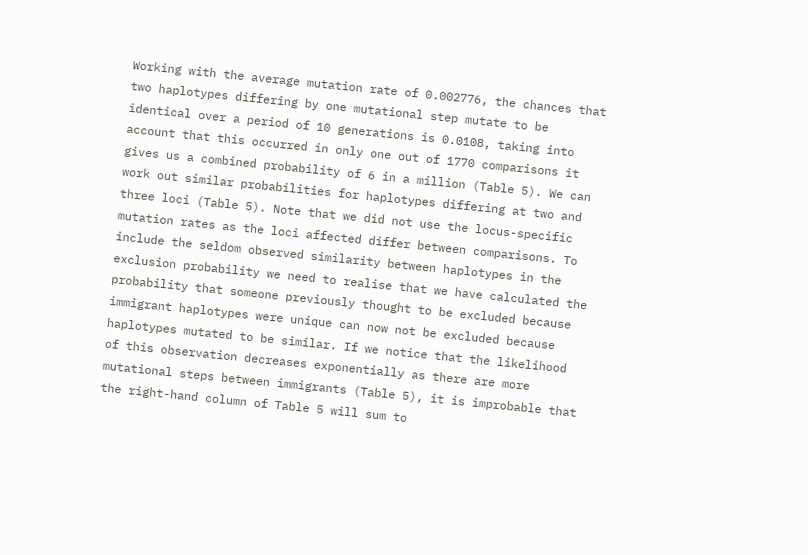Working with the average mutation rate of 0.002776, the chances that two haplotypes differing by one mutational step mutate to be identical over a period of 10 generations is 0.0108, taking into account that this occurred in only one out of 1770 comparisons it gives us a combined probability of 6 in a million (Table 5). We can work out similar probabilities for haplotypes differing at two and three loci (Table 5). Note that we did not use the locus-specific mutation rates as the loci affected differ between comparisons. To include the seldom observed similarity between haplotypes in the exclusion probability we need to realise that we have calculated the probability that someone previously thought to be excluded because immigrant haplotypes were unique can now not be excluded because haplotypes mutated to be similar. If we notice that the likelihood of this observation decreases exponentially as there are more mutational steps between immigrants (Table 5), it is improbable that the right-hand column of Table 5 will sum to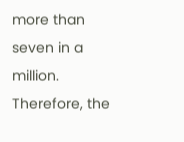more than seven in a million. Therefore, the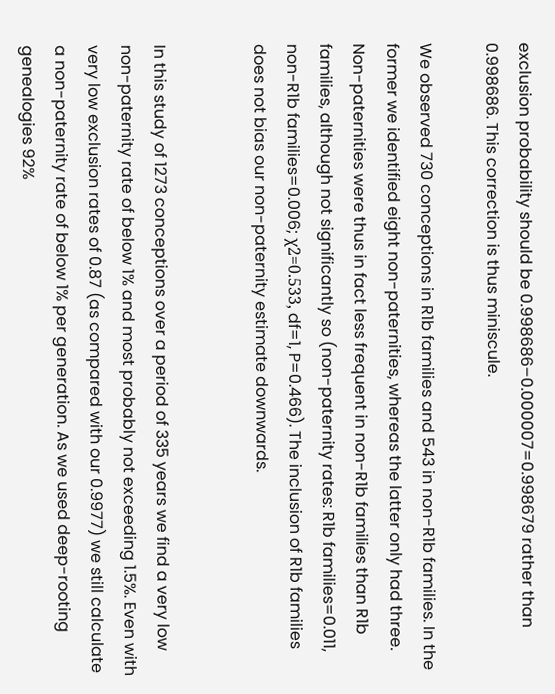exclusion probability should be 0.998686–0.000007=0.998679 rather than 0.998686. This correction is thus miniscule.

We observed 730 conceptions in R1b families and 543 in non-R1b families. In the former we identified eight non-paternities, whereas the latter only had three. Non-paternities were thus in fact less frequent in non-R1b families than R1b families, although not significantly so (non-paternity rates: R1b families=0.011, non-R1b families=0.006; χ2=0.533, df=1, P=0.466). The inclusion of R1b families does not bias our non-paternity estimate downwards.


In this study of 1273 conceptions over a period of 335 years we find a very low non-paternity rate of below 1% and most probably not exceeding 1.5%. Even with very low exclusion rates of 0.87 (as compared with our 0.9977) we still calculate a non-paternity rate of below 1% per generation. As we used deep-rooting genealogies 92%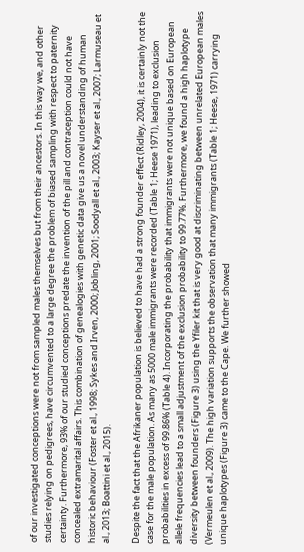of our investigated conceptions were not from sampled males themselves but from their ancestors. In this way we, and other studies relying on pedigrees, have circumvented to a large degree the problem of biased sampling with respect to paternity certainty. Furthermore, 93% of our studied conceptions predate the invention of the pill and contraception could not have concealed extramarital affairs. This combination of genealogies with genetic data give us a novel understanding of human historic behaviour (Foster et al., 1998; Sykes and Irven, 2000; Jobling, 2001; Soodyall et al., 2003; Kayser et al., 2007; Larmuseau et al., 2013; Boattini et al., 2015).

Despite the fact that the Afrikaner population is believed to have had a strong founder effect (Ridley, 2004), it is certainly not the case for the male population. As many as 5000 male immigrants were recorded (Table 1; Heese 1971), leading to exclusion probabilities in excess of 99.86% (Table 4). Incorporating the probability that immigrants were not unique based on European allele frequencies lead to a small adjustment of the exclusion probability to 99.77%. Furthermore, we found a high haplotype diversity between founders (Figure 3) using the Yfiler kit that is very good at discriminating between unrelated European males (Vermeulen et al., 2009). The high variation supports the observation that many immigrants (Table 1; Heese, 1971) carrying unique haplotypes (Figure 3) came to the Cape. We further showed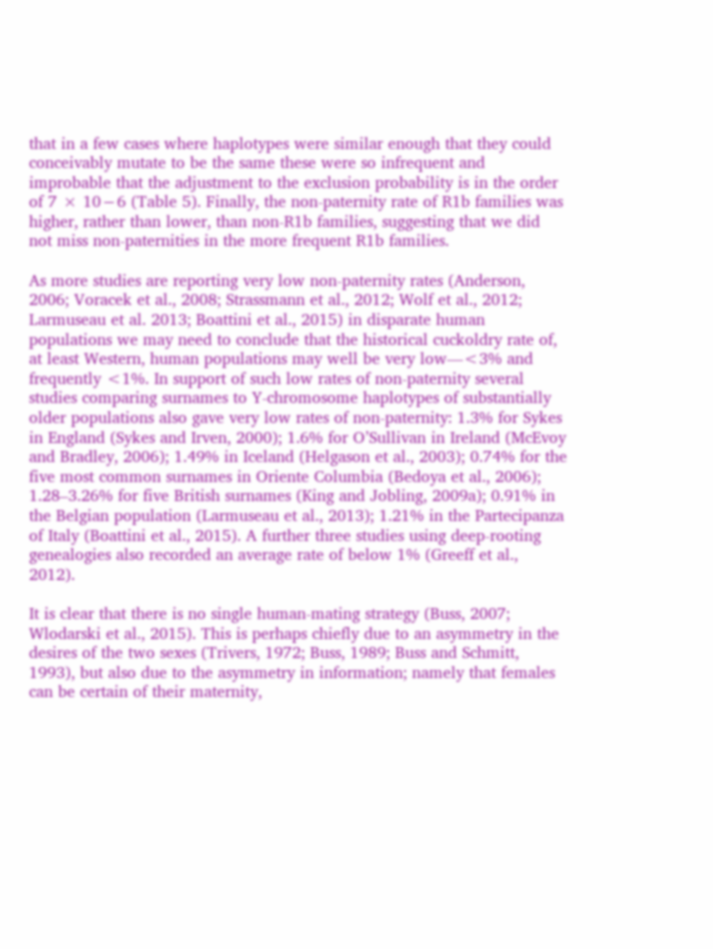that in a few cases where haplotypes were similar enough that they could conceivably mutate to be the same these were so infrequent and improbable that the adjustment to the exclusion probability is in the order of 7 × 10−6 (Table 5). Finally, the non-paternity rate of R1b families was higher, rather than lower, than non-R1b families, suggesting that we did not miss non-paternities in the more frequent R1b families.

As more studies are reporting very low non-paternity rates (Anderson, 2006; Voracek et al., 2008; Strassmann et al., 2012; Wolf et al., 2012; Larmuseau et al. 2013; Boattini et al., 2015) in disparate human populations we may need to conclude that the historical cuckoldry rate of, at least Western, human populations may well be very low—<3% and frequently <1%. In support of such low rates of non-paternity several studies comparing surnames to Y-chromosome haplotypes of substantially older populations also gave very low rates of non-paternity: 1.3% for Sykes in England (Sykes and Irven, 2000); 1.6% for O’Sullivan in Ireland (McEvoy and Bradley, 2006); 1.49% in Iceland (Helgason et al., 2003); 0.74% for the five most common surnames in Oriente Columbia (Bedoya et al., 2006); 1.28–3.26% for five British surnames (King and Jobling, 2009a); 0.91% in the Belgian population (Larmuseau et al., 2013); 1.21% in the Partecipanza of Italy (Boattini et al., 2015). A further three studies using deep-rooting genealogies also recorded an average rate of below 1% (Greeff et al., 2012).

It is clear that there is no single human-mating strategy (Buss, 2007; Wlodarski et al., 2015). This is perhaps chiefly due to an asymmetry in the desires of the two sexes (Trivers, 1972; Buss, 1989; Buss and Schmitt, 1993), but also due to the asymmetry in information; namely that females can be certain of their maternity,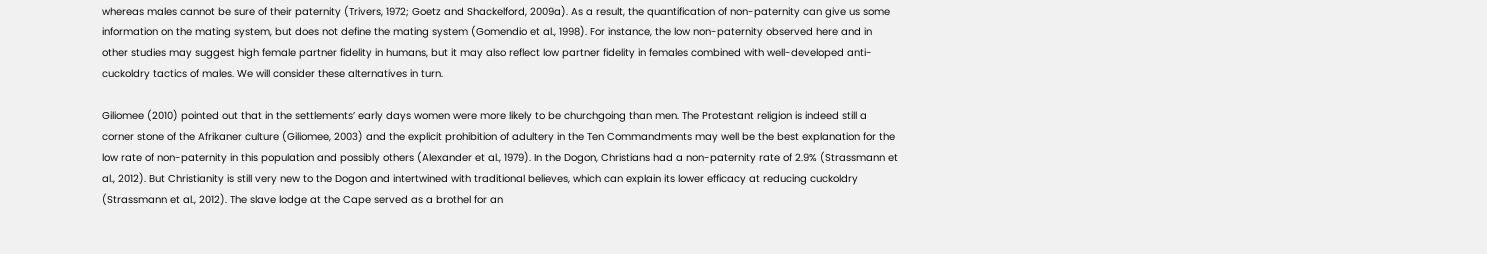whereas males cannot be sure of their paternity (Trivers, 1972; Goetz and Shackelford, 2009a). As a result, the quantification of non-paternity can give us some information on the mating system, but does not define the mating system (Gomendio et al., 1998). For instance, the low non-paternity observed here and in other studies may suggest high female partner fidelity in humans, but it may also reflect low partner fidelity in females combined with well-developed anti-cuckoldry tactics of males. We will consider these alternatives in turn.

Giliomee (2010) pointed out that in the settlements’ early days women were more likely to be churchgoing than men. The Protestant religion is indeed still a corner stone of the Afrikaner culture (Giliomee, 2003) and the explicit prohibition of adultery in the Ten Commandments may well be the best explanation for the low rate of non-paternity in this population and possibly others (Alexander et al., 1979). In the Dogon, Christians had a non-paternity rate of 2.9% (Strassmann et al., 2012). But Christianity is still very new to the Dogon and intertwined with traditional believes, which can explain its lower efficacy at reducing cuckoldry (Strassmann et al., 2012). The slave lodge at the Cape served as a brothel for an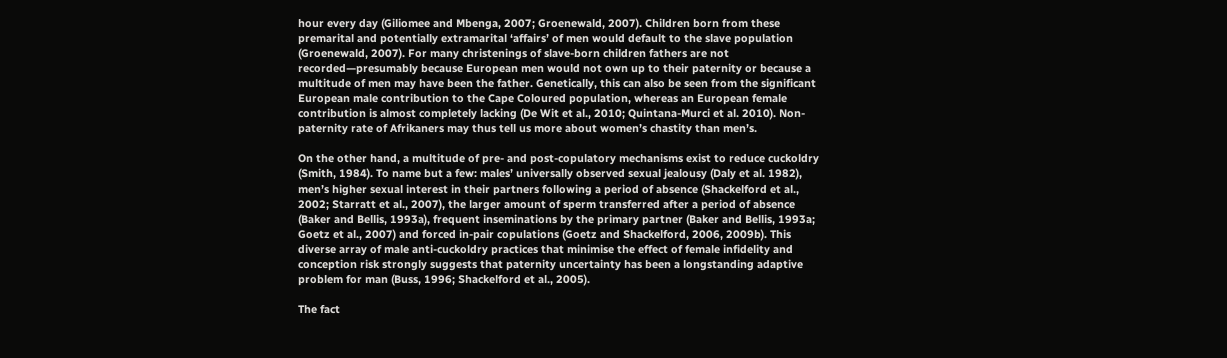hour every day (Giliomee and Mbenga, 2007; Groenewald, 2007). Children born from these premarital and potentially extramarital ‘affairs’ of men would default to the slave population (Groenewald, 2007). For many christenings of slave-born children fathers are not recorded—presumably because European men would not own up to their paternity or because a multitude of men may have been the father. Genetically, this can also be seen from the significant European male contribution to the Cape Coloured population, whereas an European female contribution is almost completely lacking (De Wit et al., 2010; Quintana-Murci et al. 2010). Non-paternity rate of Afrikaners may thus tell us more about women’s chastity than men’s.

On the other hand, a multitude of pre- and post-copulatory mechanisms exist to reduce cuckoldry (Smith, 1984). To name but a few: males’ universally observed sexual jealousy (Daly et al. 1982), men’s higher sexual interest in their partners following a period of absence (Shackelford et al., 2002; Starratt et al., 2007), the larger amount of sperm transferred after a period of absence (Baker and Bellis, 1993a), frequent inseminations by the primary partner (Baker and Bellis, 1993a; Goetz et al., 2007) and forced in-pair copulations (Goetz and Shackelford, 2006, 2009b). This diverse array of male anti-cuckoldry practices that minimise the effect of female infidelity and conception risk strongly suggests that paternity uncertainty has been a longstanding adaptive problem for man (Buss, 1996; Shackelford et al., 2005).

The fact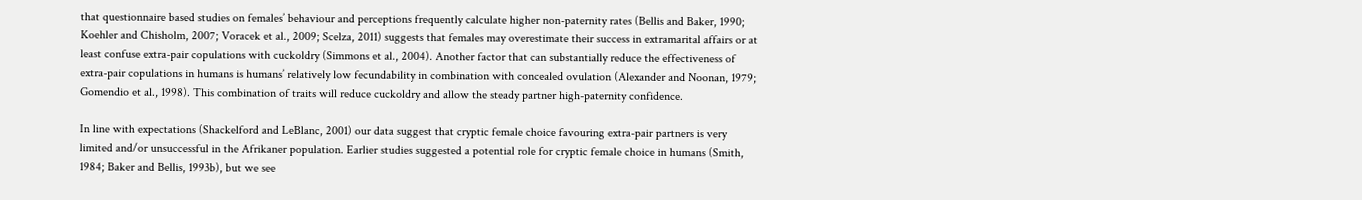that questionnaire based studies on females’ behaviour and perceptions frequently calculate higher non-paternity rates (Bellis and Baker, 1990; Koehler and Chisholm, 2007; Voracek et al., 2009; Scelza, 2011) suggests that females may overestimate their success in extramarital affairs or at least confuse extra-pair copulations with cuckoldry (Simmons et al., 2004). Another factor that can substantially reduce the effectiveness of extra-pair copulations in humans is humans’ relatively low fecundability in combination with concealed ovulation (Alexander and Noonan, 1979; Gomendio et al., 1998). This combination of traits will reduce cuckoldry and allow the steady partner high-paternity confidence.

In line with expectations (Shackelford and LeBlanc, 2001) our data suggest that cryptic female choice favouring extra-pair partners is very limited and/or unsuccessful in the Afrikaner population. Earlier studies suggested a potential role for cryptic female choice in humans (Smith, 1984; Baker and Bellis, 1993b), but we see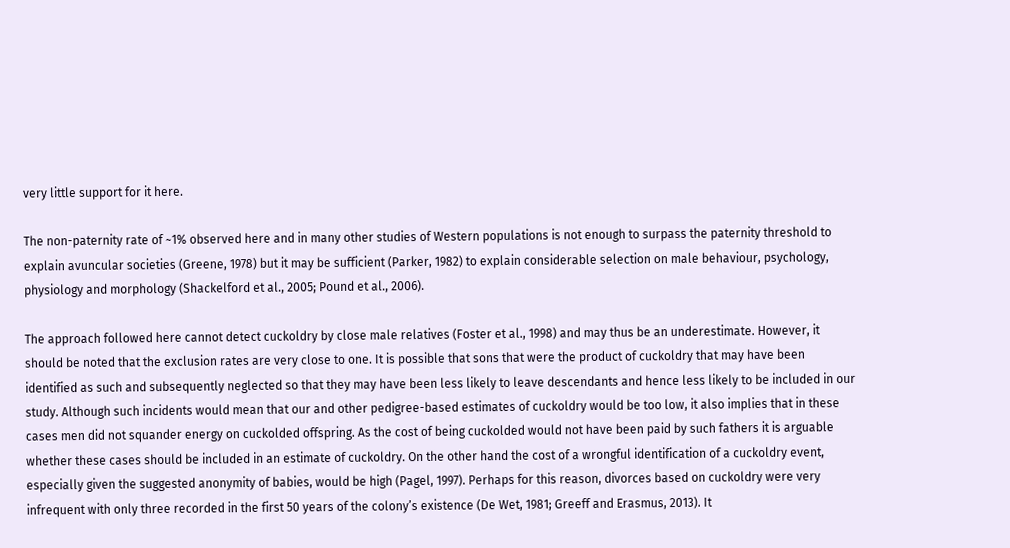very little support for it here.

The non-paternity rate of ~1% observed here and in many other studies of Western populations is not enough to surpass the paternity threshold to explain avuncular societies (Greene, 1978) but it may be sufficient (Parker, 1982) to explain considerable selection on male behaviour, psychology, physiology and morphology (Shackelford et al., 2005; Pound et al., 2006).

The approach followed here cannot detect cuckoldry by close male relatives (Foster et al., 1998) and may thus be an underestimate. However, it should be noted that the exclusion rates are very close to one. It is possible that sons that were the product of cuckoldry that may have been identified as such and subsequently neglected so that they may have been less likely to leave descendants and hence less likely to be included in our study. Although such incidents would mean that our and other pedigree-based estimates of cuckoldry would be too low, it also implies that in these cases men did not squander energy on cuckolded offspring. As the cost of being cuckolded would not have been paid by such fathers it is arguable whether these cases should be included in an estimate of cuckoldry. On the other hand the cost of a wrongful identification of a cuckoldry event, especially given the suggested anonymity of babies, would be high (Pagel, 1997). Perhaps for this reason, divorces based on cuckoldry were very infrequent with only three recorded in the first 50 years of the colony’s existence (De Wet, 1981; Greeff and Erasmus, 2013). It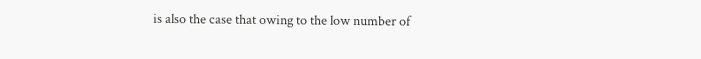is also the case that owing to the low number of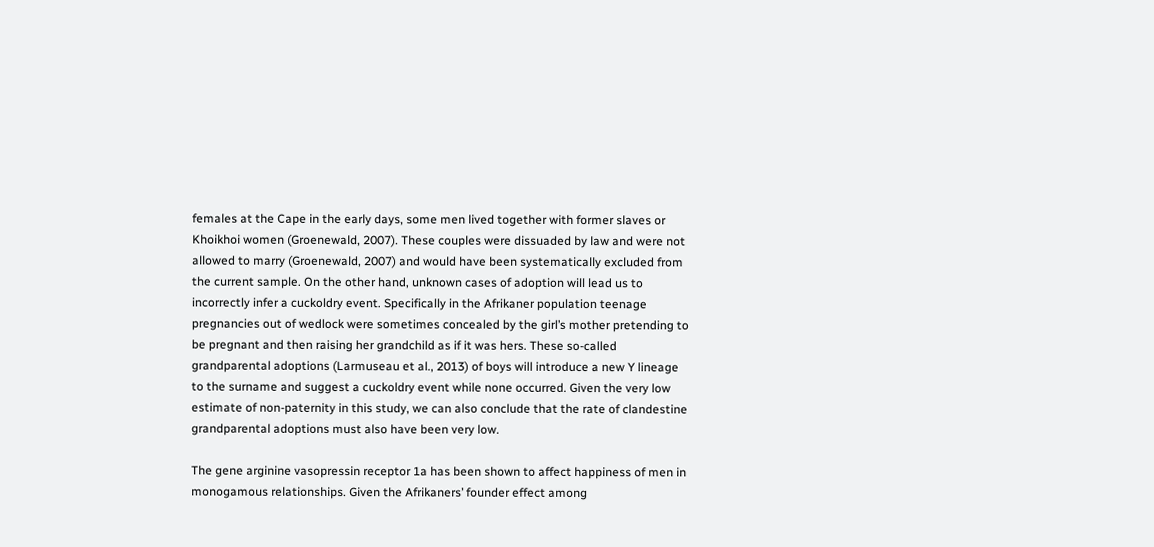females at the Cape in the early days, some men lived together with former slaves or Khoikhoi women (Groenewald, 2007). These couples were dissuaded by law and were not allowed to marry (Groenewald, 2007) and would have been systematically excluded from the current sample. On the other hand, unknown cases of adoption will lead us to incorrectly infer a cuckoldry event. Specifically in the Afrikaner population teenage pregnancies out of wedlock were sometimes concealed by the girl’s mother pretending to be pregnant and then raising her grandchild as if it was hers. These so-called grandparental adoptions (Larmuseau et al., 2013) of boys will introduce a new Y lineage to the surname and suggest a cuckoldry event while none occurred. Given the very low estimate of non-paternity in this study, we can also conclude that the rate of clandestine grandparental adoptions must also have been very low.

The gene arginine vasopressin receptor 1a has been shown to affect happiness of men in monogamous relationships. Given the Afrikaners’ founder effect among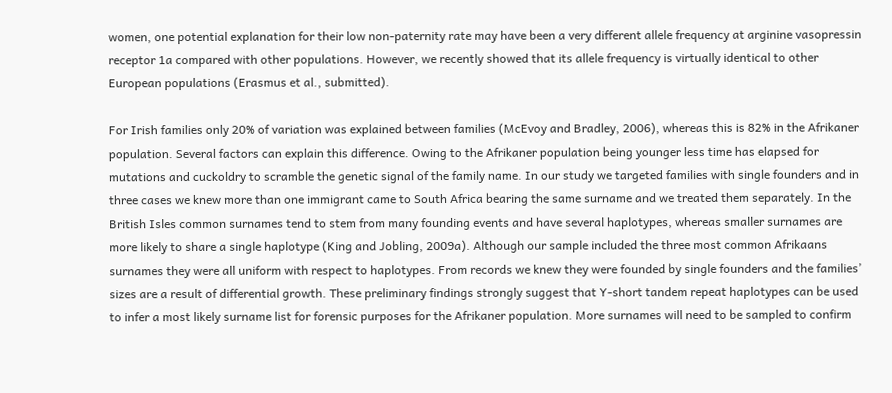women, one potential explanation for their low non-paternity rate may have been a very different allele frequency at arginine vasopressin receptor 1a compared with other populations. However, we recently showed that its allele frequency is virtually identical to other European populations (Erasmus et al., submitted).

For Irish families only 20% of variation was explained between families (McEvoy and Bradley, 2006), whereas this is 82% in the Afrikaner population. Several factors can explain this difference. Owing to the Afrikaner population being younger less time has elapsed for mutations and cuckoldry to scramble the genetic signal of the family name. In our study we targeted families with single founders and in three cases we knew more than one immigrant came to South Africa bearing the same surname and we treated them separately. In the British Isles common surnames tend to stem from many founding events and have several haplotypes, whereas smaller surnames are more likely to share a single haplotype (King and Jobling, 2009a). Although our sample included the three most common Afrikaans surnames they were all uniform with respect to haplotypes. From records we knew they were founded by single founders and the families’ sizes are a result of differential growth. These preliminary findings strongly suggest that Y-short tandem repeat haplotypes can be used to infer a most likely surname list for forensic purposes for the Afrikaner population. More surnames will need to be sampled to confirm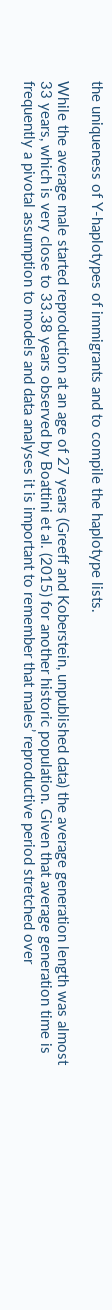the uniqueness of Y-haplotypes of immigrants and to compile the haplotype lists.

While the average male started reproduction at an age of 27 years (Greeff and Koberstein, unpublished data) the average generation length was almost 33 years, which is very close to 33.38 years observed by Boattini et al. (2015) for another historic population. Given that average generation time is frequently a pivotal assumption to models and data analyses it is important to remember that males’ reproductive period stretched over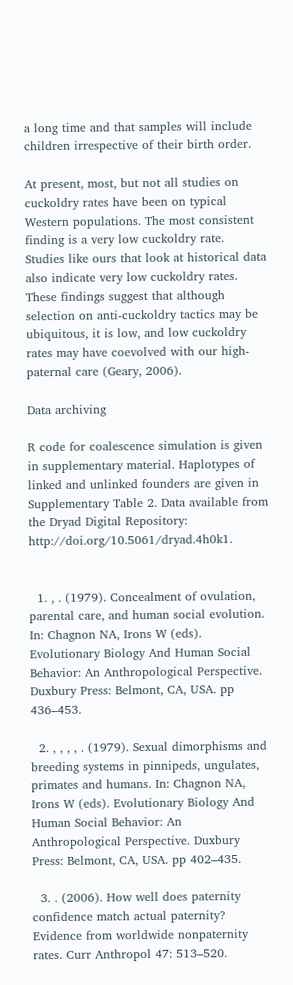a long time and that samples will include children irrespective of their birth order.

At present, most, but not all studies on cuckoldry rates have been on typical Western populations. The most consistent finding is a very low cuckoldry rate. Studies like ours that look at historical data also indicate very low cuckoldry rates. These findings suggest that although selection on anti-cuckoldry tactics may be ubiquitous, it is low, and low cuckoldry rates may have coevolved with our high-paternal care (Geary, 2006).

Data archiving

R code for coalescence simulation is given in supplementary material. Haplotypes of linked and unlinked founders are given in Supplementary Table 2. Data available from the Dryad Digital Repository: http://doi.org/10.5061/dryad.4h0k1.


  1. , . (1979). Concealment of ovulation, parental care, and human social evolution. In: Chagnon NA, Irons W (eds). Evolutionary Biology And Human Social Behavior: An Anthropological Perspective. Duxbury Press: Belmont, CA, USA. pp 436–453.

  2. , , , , . (1979). Sexual dimorphisms and breeding systems in pinnipeds, ungulates, primates and humans. In: Chagnon NA, Irons W (eds). Evolutionary Biology And Human Social Behavior: An Anthropological Perspective. Duxbury Press: Belmont, CA, USA. pp 402–435.

  3. . (2006). How well does paternity confidence match actual paternity? Evidence from worldwide nonpaternity rates. Curr Anthropol 47: 513–520.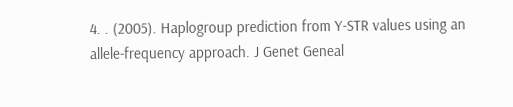4. . (2005). Haplogroup prediction from Y-STR values using an allele-frequency approach. J Genet Geneal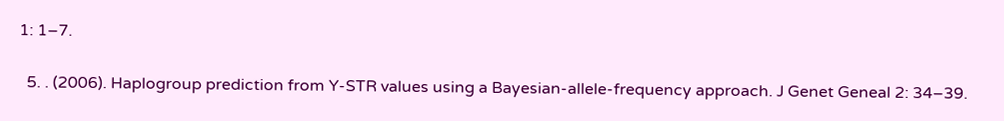1: 1–7.

  5. . (2006). Haplogroup prediction from Y-STR values using a Bayesian-allele-frequency approach. J Genet Geneal 2: 34–39.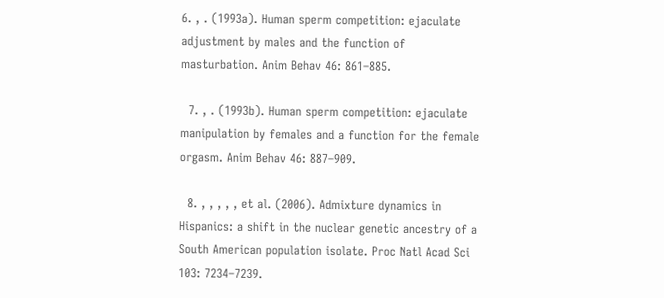6. , . (1993a). Human sperm competition: ejaculate adjustment by males and the function of masturbation. Anim Behav 46: 861–885.

  7. , . (1993b). Human sperm competition: ejaculate manipulation by females and a function for the female orgasm. Anim Behav 46: 887–909.

  8. , , , , , et al. (2006). Admixture dynamics in Hispanics: a shift in the nuclear genetic ancestry of a South American population isolate. Proc Natl Acad Sci 103: 7234–7239.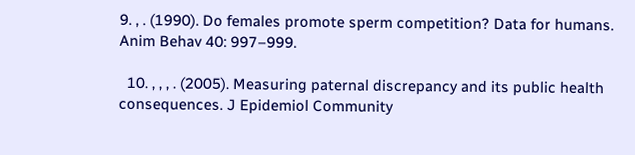9. , . (1990). Do females promote sperm competition? Data for humans. Anim Behav 40: 997–999.

  10. , , , . (2005). Measuring paternal discrepancy and its public health consequences. J Epidemiol Community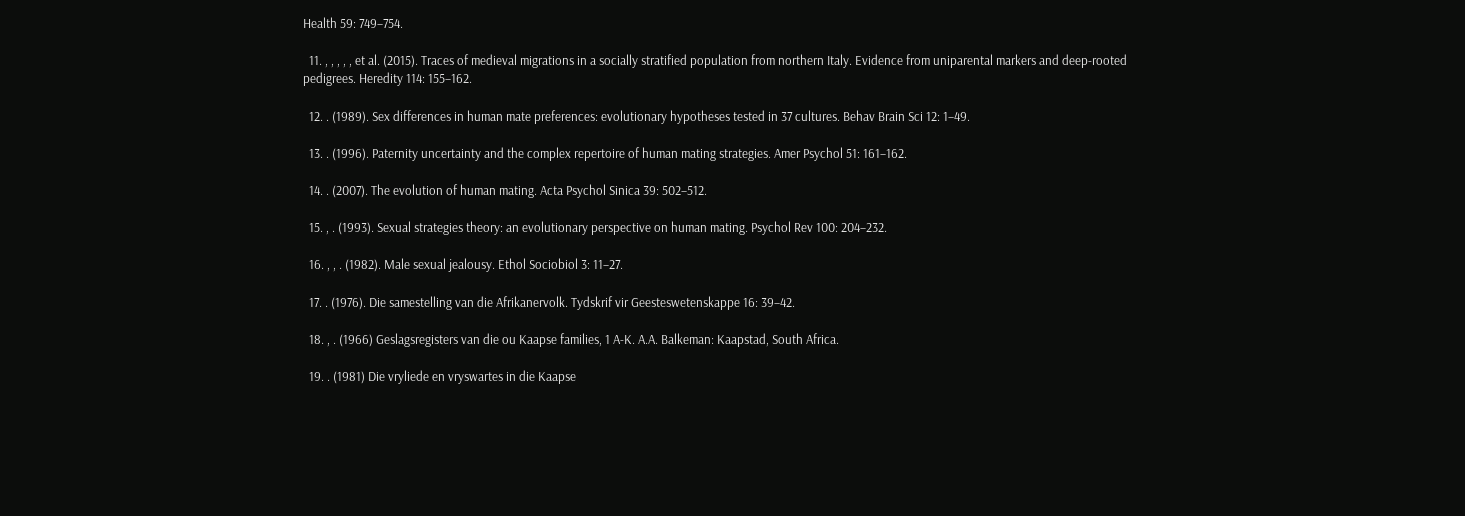Health 59: 749–754.

  11. , , , , , et al. (2015). Traces of medieval migrations in a socially stratified population from northern Italy. Evidence from uniparental markers and deep-rooted pedigrees. Heredity 114: 155–162.

  12. . (1989). Sex differences in human mate preferences: evolutionary hypotheses tested in 37 cultures. Behav Brain Sci 12: 1–49.

  13. . (1996). Paternity uncertainty and the complex repertoire of human mating strategies. Amer Psychol 51: 161–162.

  14. . (2007). The evolution of human mating. Acta Psychol Sinica 39: 502–512.

  15. , . (1993). Sexual strategies theory: an evolutionary perspective on human mating. Psychol Rev 100: 204–232.

  16. , , . (1982). Male sexual jealousy. Ethol Sociobiol 3: 11–27.

  17. . (1976). Die samestelling van die Afrikanervolk. Tydskrif vir Geesteswetenskappe 16: 39–42.

  18. , . (1966) Geslagsregisters van die ou Kaapse families, 1 A-K. A.A. Balkeman: Kaapstad, South Africa.

  19. . (1981) Die vryliede en vryswartes in die Kaapse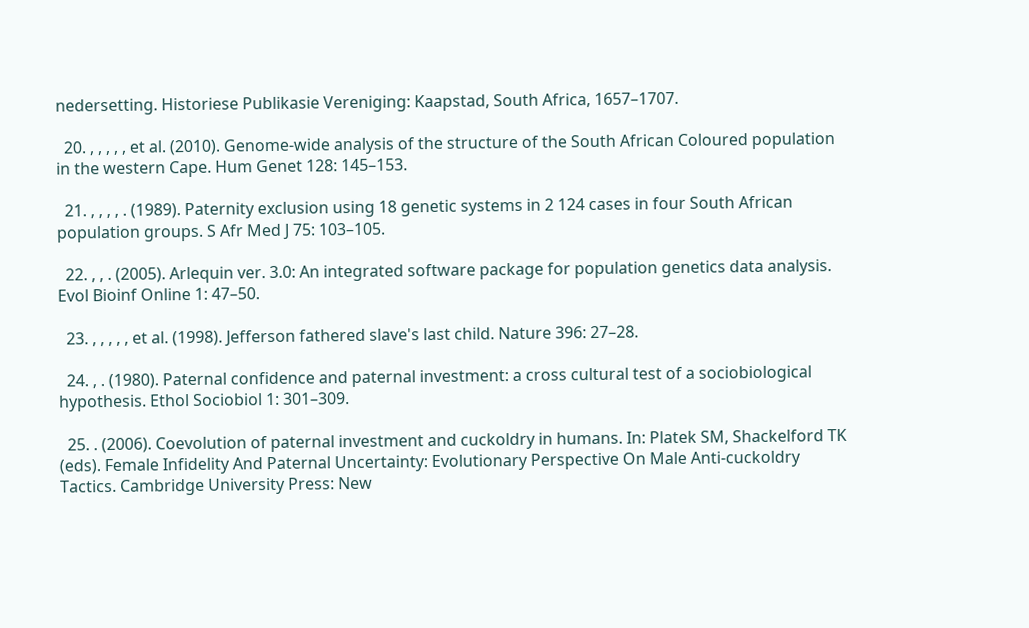nedersetting. Historiese Publikasie Vereniging: Kaapstad, South Africa, 1657–1707.

  20. , , , , , et al. (2010). Genome-wide analysis of the structure of the South African Coloured population in the western Cape. Hum Genet 128: 145–153.

  21. , , , , . (1989). Paternity exclusion using 18 genetic systems in 2 124 cases in four South African population groups. S Afr Med J 75: 103–105.

  22. , , . (2005). Arlequin ver. 3.0: An integrated software package for population genetics data analysis. Evol Bioinf Online 1: 47–50.

  23. , , , , , et al. (1998). Jefferson fathered slave's last child. Nature 396: 27–28.

  24. , . (1980). Paternal confidence and paternal investment: a cross cultural test of a sociobiological hypothesis. Ethol Sociobiol 1: 301–309.

  25. . (2006). Coevolution of paternal investment and cuckoldry in humans. In: Platek SM, Shackelford TK (eds). Female Infidelity And Paternal Uncertainty: Evolutionary Perspective On Male Anti-cuckoldry Tactics. Cambridge University Press: New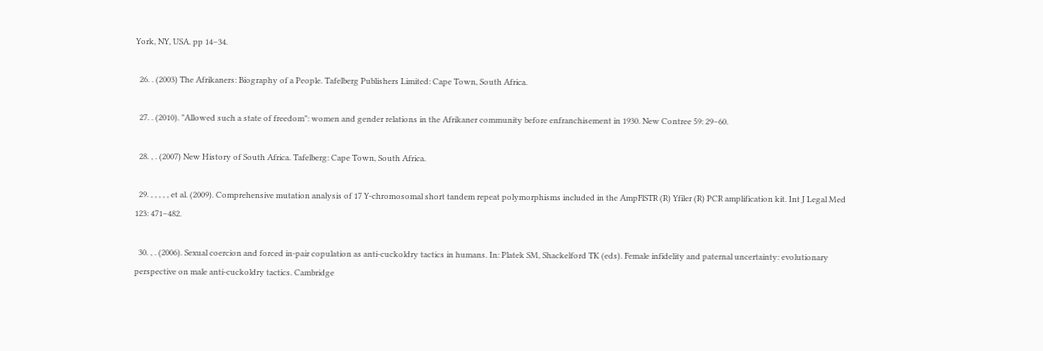York, NY, USA. pp 14–34.

  26. . (2003) The Afrikaners: Biography of a People. Tafelberg Publishers Limited: Cape Town, South Africa.

  27. . (2010). "Allowed such a state of freedom": women and gender relations in the Afrikaner community before enfranchisement in 1930. New Contree 59: 29–60.

  28. , . (2007) New History of South Africa. Tafelberg: Cape Town, South Africa.

  29. , , , , , et al. (2009). Comprehensive mutation analysis of 17 Y-chromosomal short tandem repeat polymorphisms included in the AmpFlSTR (R) Yfiler (R) PCR amplification kit. Int J Legal Med 123: 471–482.

  30. , . (2006). Sexual coercion and forced in-pair copulation as anti-cuckoldry tactics in humans. In: Platek SM, Shackelford TK (eds). Female infidelity and paternal uncertainty: evolutionary perspective on male anti-cuckoldry tactics. Cambridge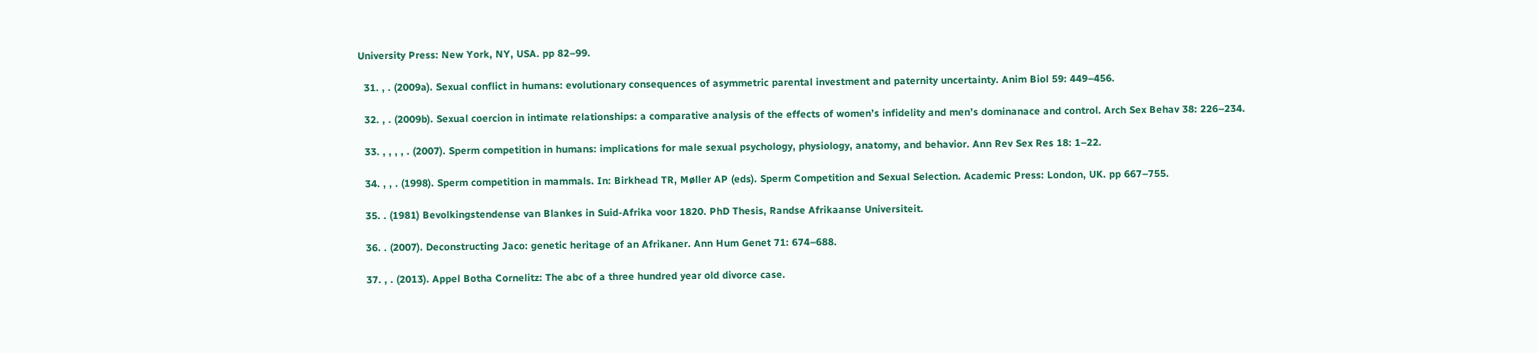University Press: New York, NY, USA. pp 82–99.

  31. , . (2009a). Sexual conflict in humans: evolutionary consequences of asymmetric parental investment and paternity uncertainty. Anim Biol 59: 449–456.

  32. , . (2009b). Sexual coercion in intimate relationships: a comparative analysis of the effects of women’s infidelity and men’s dominanace and control. Arch Sex Behav 38: 226–234.

  33. , , , , . (2007). Sperm competition in humans: implications for male sexual psychology, physiology, anatomy, and behavior. Ann Rev Sex Res 18: 1–22.

  34. , , . (1998). Sperm competition in mammals. In: Birkhead TR, Møller AP (eds). Sperm Competition and Sexual Selection. Academic Press: London, UK. pp 667–755.

  35. . (1981) Bevolkingstendense van Blankes in Suid-Afrika voor 1820. PhD Thesis, Randse Afrikaanse Universiteit.

  36. . (2007). Deconstructing Jaco: genetic heritage of an Afrikaner. Ann Hum Genet 71: 674–688.

  37. , . (2013). Appel Botha Cornelitz: The abc of a three hundred year old divorce case.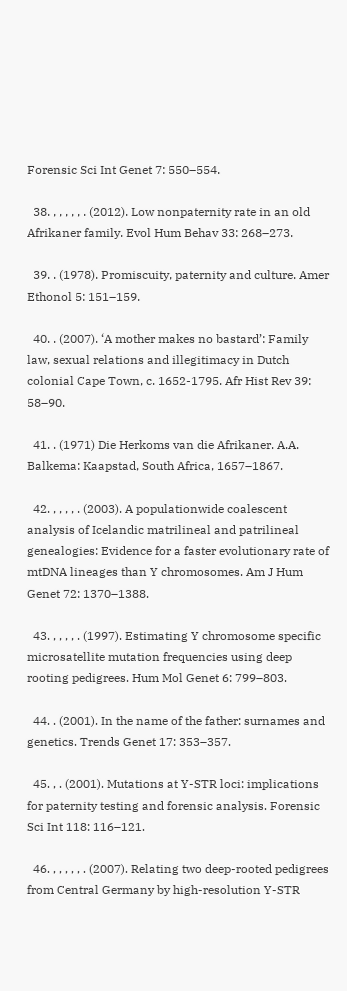Forensic Sci Int Genet 7: 550–554.

  38. , , , , , . (2012). Low nonpaternity rate in an old Afrikaner family. Evol Hum Behav 33: 268–273.

  39. . (1978). Promiscuity, paternity and culture. Amer Ethonol 5: 151–159.

  40. . (2007). ‘A mother makes no bastard’: Family law, sexual relations and illegitimacy in Dutch colonial Cape Town, c. 1652-1795. Afr Hist Rev 39: 58–90.

  41. . (1971) Die Herkoms van die Afrikaner. A.A. Balkema: Kaapstad, South Africa, 1657–1867.

  42. , , , , . (2003). A populationwide coalescent analysis of Icelandic matrilineal and patrilineal genealogies: Evidence for a faster evolutionary rate of mtDNA lineages than Y chromosomes. Am J Hum Genet 72: 1370–1388.

  43. , , , , . (1997). Estimating Y chromosome specific microsatellite mutation frequencies using deep rooting pedigrees. Hum Mol Genet 6: 799–803.

  44. . (2001). In the name of the father: surnames and genetics. Trends Genet 17: 353–357.

  45. , . (2001). Mutations at Y-STR loci: implications for paternity testing and forensic analysis. Forensic Sci Int 118: 116–121.

  46. , , , , , . (2007). Relating two deep-rooted pedigrees from Central Germany by high-resolution Y-STR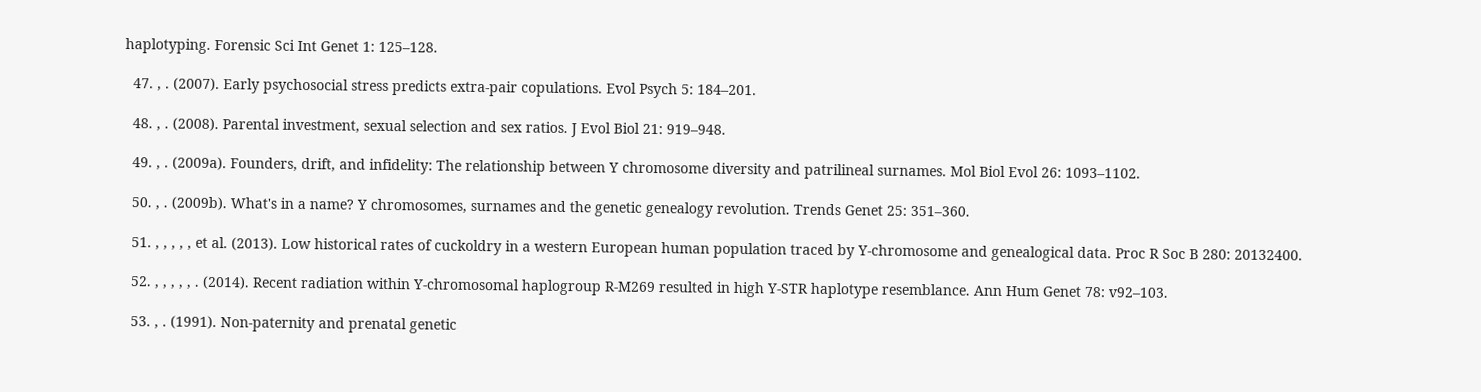haplotyping. Forensic Sci Int Genet 1: 125–128.

  47. , . (2007). Early psychosocial stress predicts extra-pair copulations. Evol Psych 5: 184–201.

  48. , . (2008). Parental investment, sexual selection and sex ratios. J Evol Biol 21: 919–948.

  49. , . (2009a). Founders, drift, and infidelity: The relationship between Y chromosome diversity and patrilineal surnames. Mol Biol Evol 26: 1093–1102.

  50. , . (2009b). What's in a name? Y chromosomes, surnames and the genetic genealogy revolution. Trends Genet 25: 351–360.

  51. , , , , , et al. (2013). Low historical rates of cuckoldry in a western European human population traced by Y-chromosome and genealogical data. Proc R Soc B 280: 20132400.

  52. , , , , , . (2014). Recent radiation within Y-chromosomal haplogroup R-M269 resulted in high Y-STR haplotype resemblance. Ann Hum Genet 78: v92–103.

  53. , . (1991). Non-paternity and prenatal genetic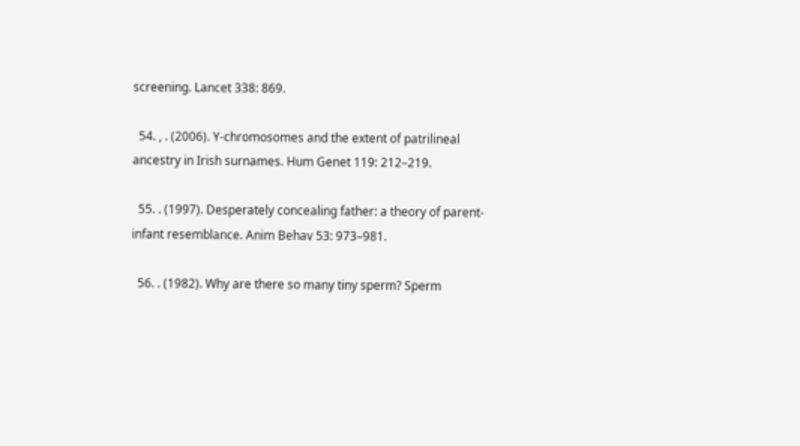screening. Lancet 338: 869.

  54. , . (2006). Y-chromosomes and the extent of patrilineal ancestry in Irish surnames. Hum Genet 119: 212–219.

  55. . (1997). Desperately concealing father: a theory of parent-infant resemblance. Anim Behav 53: 973–981.

  56. . (1982). Why are there so many tiny sperm? Sperm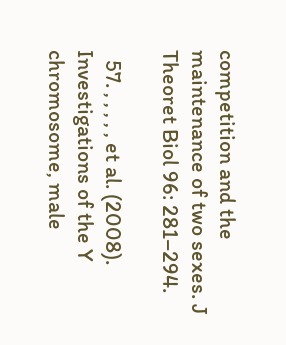competition and the maintenance of two sexes. J Theoret Biol 96: 281–294.

  57. , , , , , et al. (2008). Investigations of the Y chromosome, male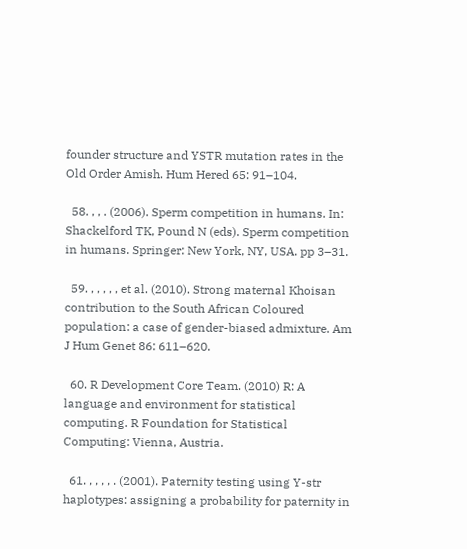founder structure and YSTR mutation rates in the Old Order Amish. Hum Hered 65: 91–104.

  58. , , . (2006). Sperm competition in humans. In: Shackelford TK, Pound N (eds). Sperm competition in humans. Springer: New York, NY, USA. pp 3–31.

  59. , , , , , et al. (2010). Strong maternal Khoisan contribution to the South African Coloured population: a case of gender-biased admixture. Am J Hum Genet 86: 611–620.

  60. R Development Core Team. (2010) R: A language and environment for statistical computing. R Foundation for Statistical Computing: Vienna, Austria.

  61. , , , , . (2001). Paternity testing using Y-str haplotypes: assigning a probability for paternity in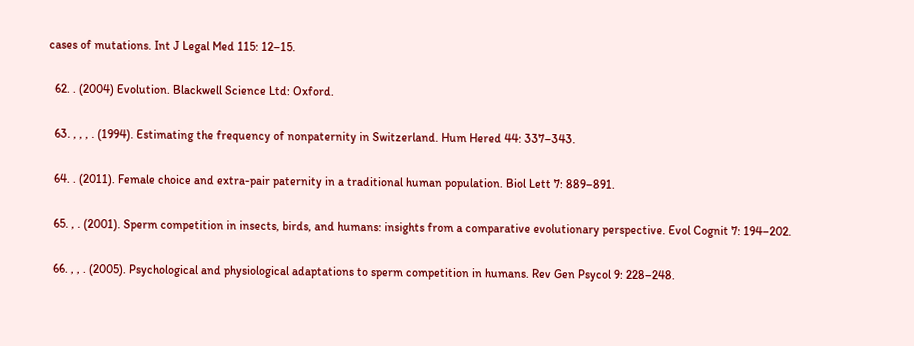cases of mutations. Int J Legal Med 115: 12–15.

  62. . (2004) Evolution. Blackwell Science Ltd: Oxford.

  63. , , , . (1994). Estimating the frequency of nonpaternity in Switzerland. Hum Hered 44: 337–343.

  64. . (2011). Female choice and extra-pair paternity in a traditional human population. Biol Lett 7: 889–891.

  65. , . (2001). Sperm competition in insects, birds, and humans: insights from a comparative evolutionary perspective. Evol Cognit 7: 194–202.

  66. , , . (2005). Psychological and physiological adaptations to sperm competition in humans. Rev Gen Psycol 9: 228–248.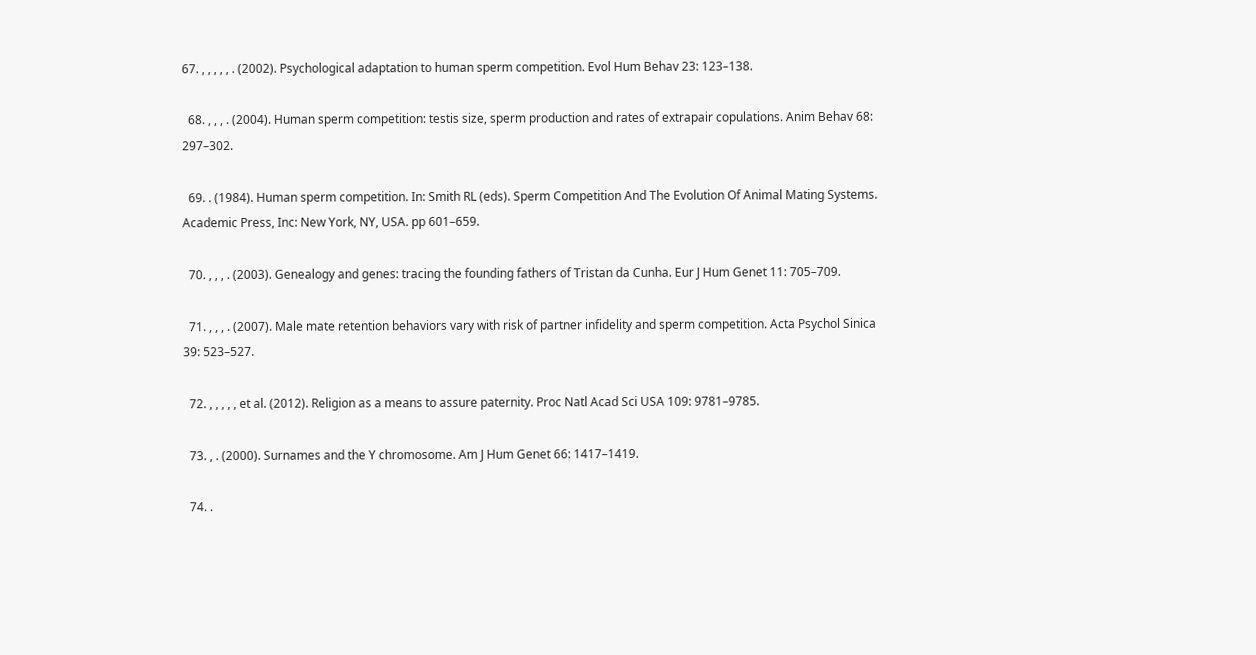67. , , , , , . (2002). Psychological adaptation to human sperm competition. Evol Hum Behav 23: 123–138.

  68. , , , . (2004). Human sperm competition: testis size, sperm production and rates of extrapair copulations. Anim Behav 68: 297–302.

  69. . (1984). Human sperm competition. In: Smith RL (eds). Sperm Competition And The Evolution Of Animal Mating Systems. Academic Press, Inc: New York, NY, USA. pp 601–659.

  70. , , , . (2003). Genealogy and genes: tracing the founding fathers of Tristan da Cunha. Eur J Hum Genet 11: 705–709.

  71. , , , . (2007). Male mate retention behaviors vary with risk of partner infidelity and sperm competition. Acta Psychol Sinica 39: 523–527.

  72. , , , , , et al. (2012). Religion as a means to assure paternity. Proc Natl Acad Sci USA 109: 9781–9785.

  73. , . (2000). Surnames and the Y chromosome. Am J Hum Genet 66: 1417–1419.

  74. .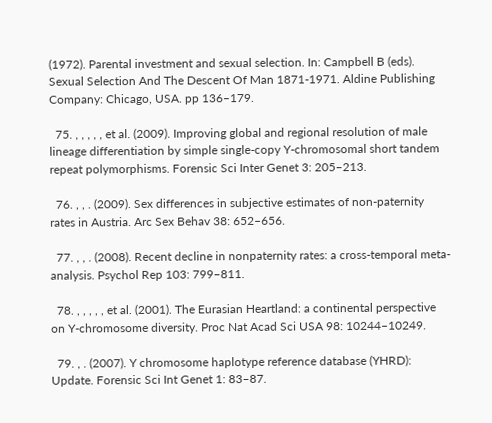(1972). Parental investment and sexual selection. In: Campbell B (eds). Sexual Selection And The Descent Of Man 1871-1971. Aldine Publishing Company: Chicago, USA. pp 136–179.

  75. , , , , , et al. (2009). Improving global and regional resolution of male lineage differentiation by simple single-copy Y-chromosomal short tandem repeat polymorphisms. Forensic Sci Inter Genet 3: 205–213.

  76. , , . (2009). Sex differences in subjective estimates of non-paternity rates in Austria. Arc Sex Behav 38: 652–656.

  77. , , . (2008). Recent decline in nonpaternity rates: a cross-temporal meta-analysis. Psychol Rep 103: 799–811.

  78. , , , , , et al. (2001). The Eurasian Heartland: a continental perspective on Y-chromosome diversity. Proc Nat Acad Sci USA 98: 10244–10249.

  79. , . (2007). Y chromosome haplotype reference database (YHRD): Update. Forensic Sci Int Genet 1: 83–87.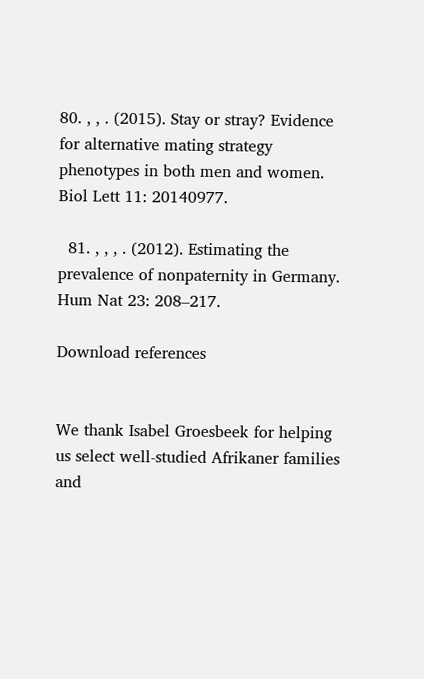80. , , . (2015). Stay or stray? Evidence for alternative mating strategy phenotypes in both men and women. Biol Lett 11: 20140977.

  81. , , , . (2012). Estimating the prevalence of nonpaternity in Germany. Hum Nat 23: 208–217.

Download references


We thank Isabel Groesbeek for helping us select well-studied Afrikaner families and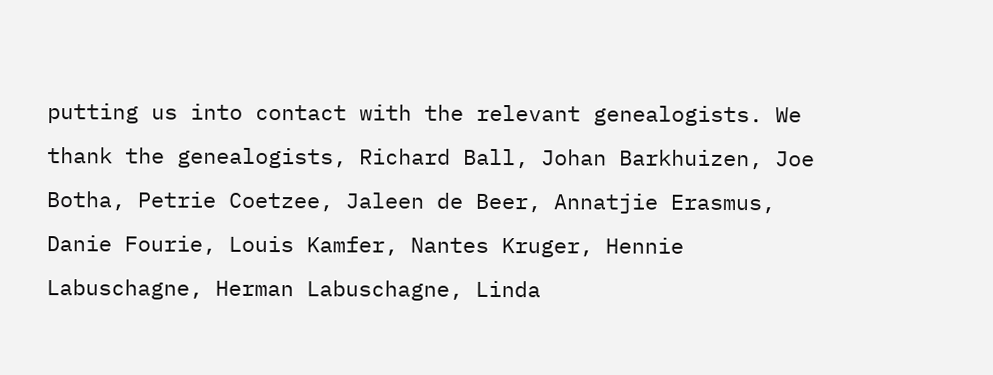putting us into contact with the relevant genealogists. We thank the genealogists, Richard Ball, Johan Barkhuizen, Joe Botha, Petrie Coetzee, Jaleen de Beer, Annatjie Erasmus, Danie Fourie, Louis Kamfer, Nantes Kruger, Hennie Labuschagne, Herman Labuschagne, Linda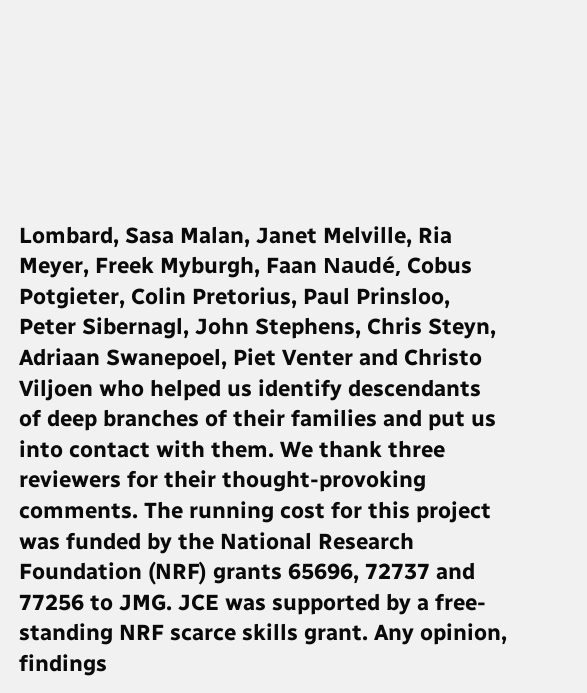Lombard, Sasa Malan, Janet Melville, Ria Meyer, Freek Myburgh, Faan Naudé, Cobus Potgieter, Colin Pretorius, Paul Prinsloo, Peter Sibernagl, John Stephens, Chris Steyn, Adriaan Swanepoel, Piet Venter and Christo Viljoen who helped us identify descendants of deep branches of their families and put us into contact with them. We thank three reviewers for their thought-provoking comments. The running cost for this project was funded by the National Research Foundation (NRF) grants 65696, 72737 and 77256 to JMG. JCE was supported by a free-standing NRF scarce skills grant. Any opinion, findings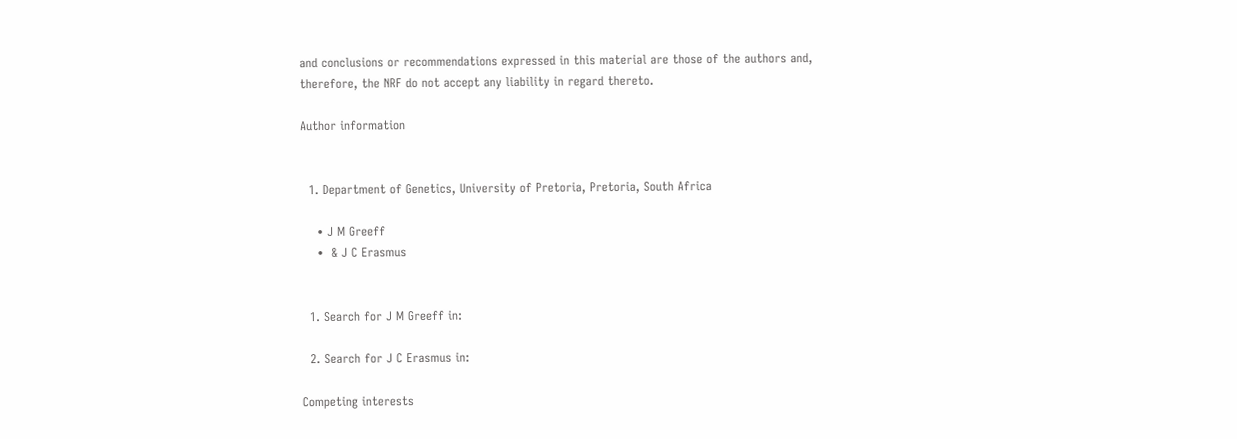and conclusions or recommendations expressed in this material are those of the authors and, therefore, the NRF do not accept any liability in regard thereto.

Author information


  1. Department of Genetics, University of Pretoria, Pretoria, South Africa

    • J M Greeff
    •  & J C Erasmus


  1. Search for J M Greeff in:

  2. Search for J C Erasmus in:

Competing interests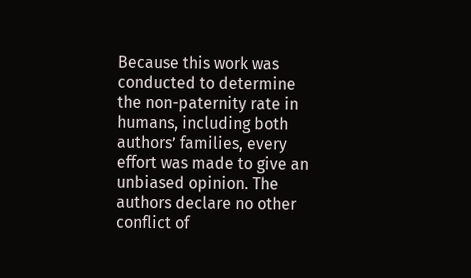Because this work was conducted to determine the non-paternity rate in humans, including both authors’ families, every effort was made to give an unbiased opinion. The authors declare no other conflict of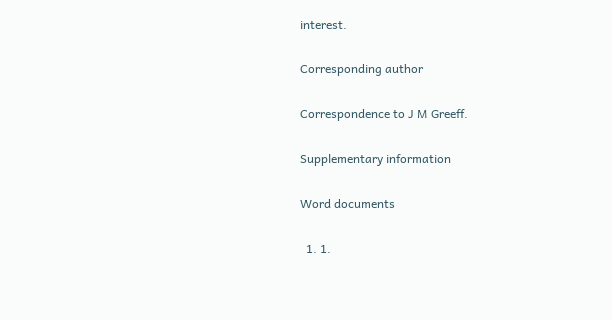interest.

Corresponding author

Correspondence to J M Greeff.

Supplementary information

Word documents

  1. 1.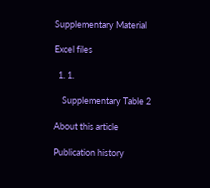Supplementary Material

Excel files

  1. 1.

    Supplementary Table 2

About this article

Publication history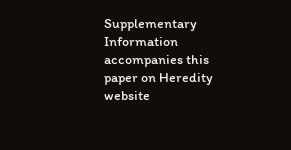Supplementary Information accompanies this paper on Heredity website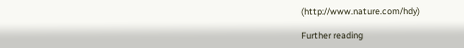(http://www.nature.com/hdy)

Further reading